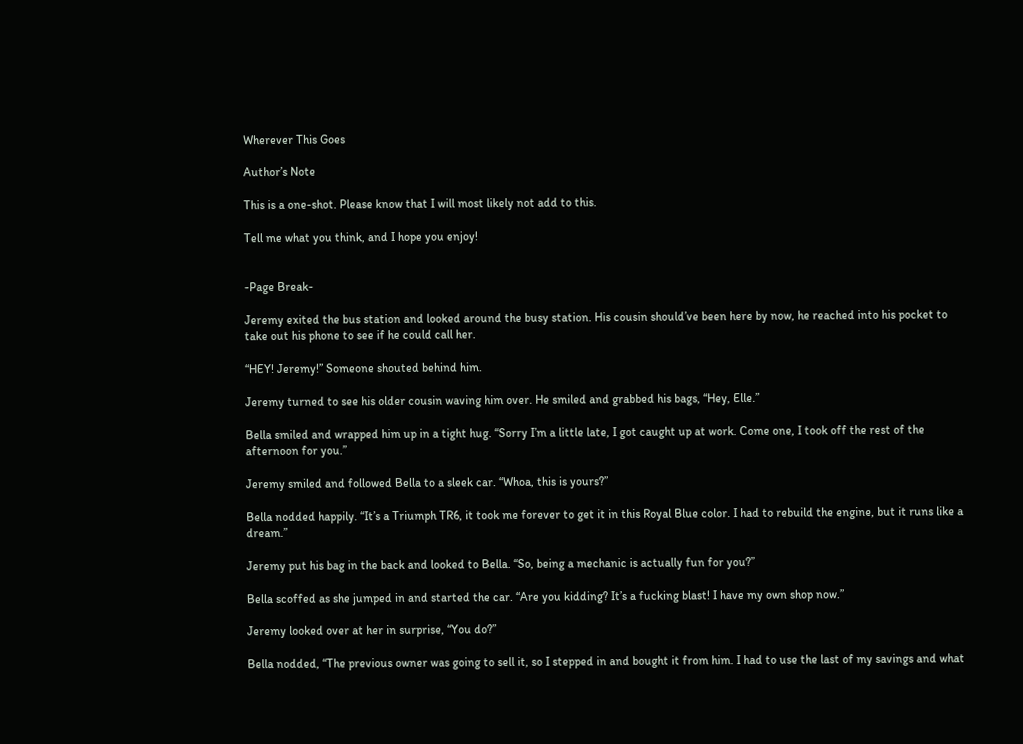Wherever This Goes

Author’s Note

This is a one-shot. Please know that I will most likely not add to this.

Tell me what you think, and I hope you enjoy!


-Page Break-

Jeremy exited the bus station and looked around the busy station. His cousin should’ve been here by now, he reached into his pocket to take out his phone to see if he could call her.

“HEY! Jeremy!” Someone shouted behind him.

Jeremy turned to see his older cousin waving him over. He smiled and grabbed his bags, “Hey, Elle.”

Bella smiled and wrapped him up in a tight hug. “Sorry I’m a little late, I got caught up at work. Come one, I took off the rest of the afternoon for you.”

Jeremy smiled and followed Bella to a sleek car. “Whoa, this is yours?”

Bella nodded happily. “It’s a Triumph TR6, it took me forever to get it in this Royal Blue color. I had to rebuild the engine, but it runs like a dream.”

Jeremy put his bag in the back and looked to Bella. “So, being a mechanic is actually fun for you?”

Bella scoffed as she jumped in and started the car. “Are you kidding? It’s a fucking blast! I have my own shop now.”

Jeremy looked over at her in surprise, “You do?”

Bella nodded, “The previous owner was going to sell it, so I stepped in and bought it from him. I had to use the last of my savings and what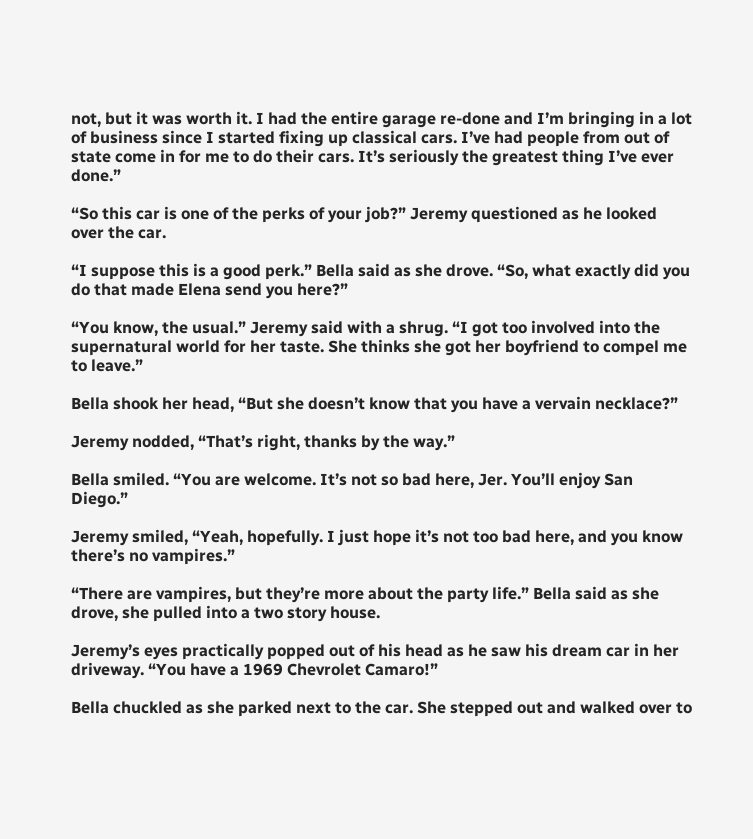not, but it was worth it. I had the entire garage re-done and I’m bringing in a lot of business since I started fixing up classical cars. I’ve had people from out of state come in for me to do their cars. It’s seriously the greatest thing I’ve ever done.”

“So this car is one of the perks of your job?” Jeremy questioned as he looked over the car.

“I suppose this is a good perk.” Bella said as she drove. “So, what exactly did you do that made Elena send you here?”

“You know, the usual.” Jeremy said with a shrug. “I got too involved into the supernatural world for her taste. She thinks she got her boyfriend to compel me to leave.”

Bella shook her head, “But she doesn’t know that you have a vervain necklace?”

Jeremy nodded, “That’s right, thanks by the way.”

Bella smiled. “You are welcome. It’s not so bad here, Jer. You’ll enjoy San Diego.”

Jeremy smiled, “Yeah, hopefully. I just hope it’s not too bad here, and you know there’s no vampires.”

“There are vampires, but they’re more about the party life.” Bella said as she drove, she pulled into a two story house.

Jeremy’s eyes practically popped out of his head as he saw his dream car in her driveway. “You have a 1969 Chevrolet Camaro!”

Bella chuckled as she parked next to the car. She stepped out and walked over to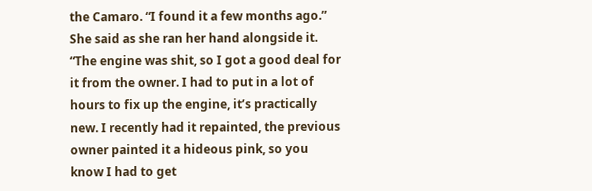the Camaro. “I found it a few months ago.” She said as she ran her hand alongside it. “The engine was shit, so I got a good deal for it from the owner. I had to put in a lot of hours to fix up the engine, it’s practically new. I recently had it repainted, the previous owner painted it a hideous pink, so you know I had to get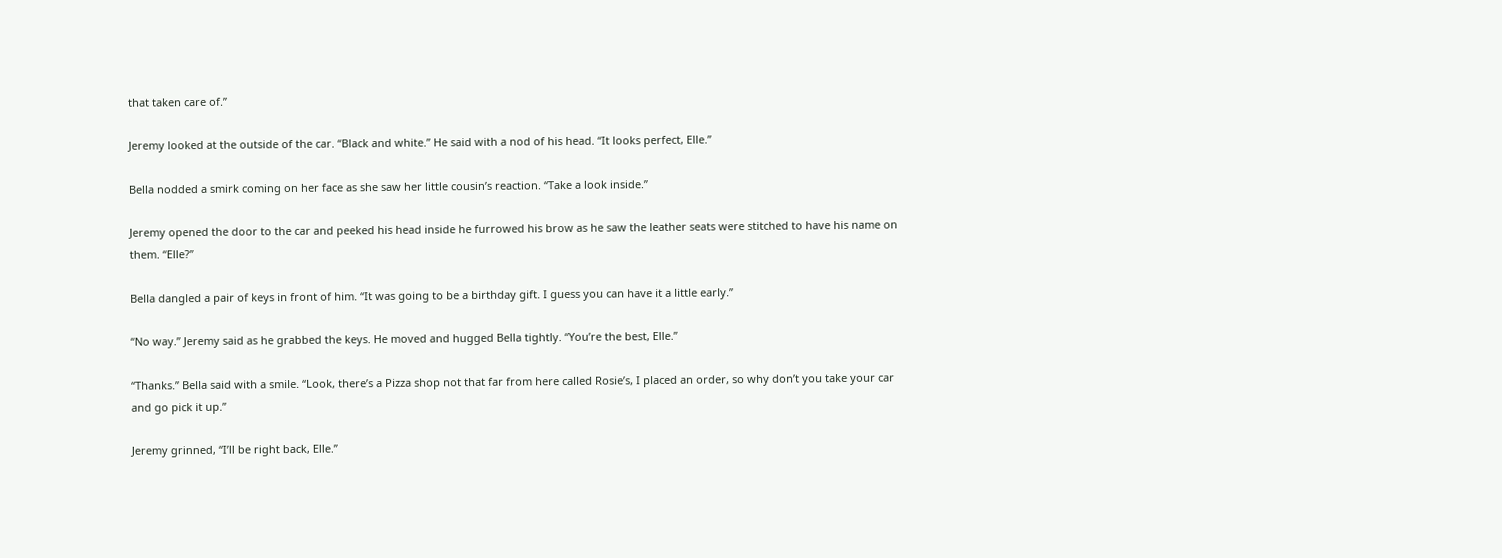that taken care of.”

Jeremy looked at the outside of the car. “Black and white.” He said with a nod of his head. “It looks perfect, Elle.”

Bella nodded a smirk coming on her face as she saw her little cousin’s reaction. “Take a look inside.”

Jeremy opened the door to the car and peeked his head inside he furrowed his brow as he saw the leather seats were stitched to have his name on them. “Elle?”

Bella dangled a pair of keys in front of him. “It was going to be a birthday gift. I guess you can have it a little early.”

“No way.” Jeremy said as he grabbed the keys. He moved and hugged Bella tightly. “You’re the best, Elle.”

“Thanks.” Bella said with a smile. “Look, there’s a Pizza shop not that far from here called Rosie’s, I placed an order, so why don’t you take your car and go pick it up.”

Jeremy grinned, “I’ll be right back, Elle.”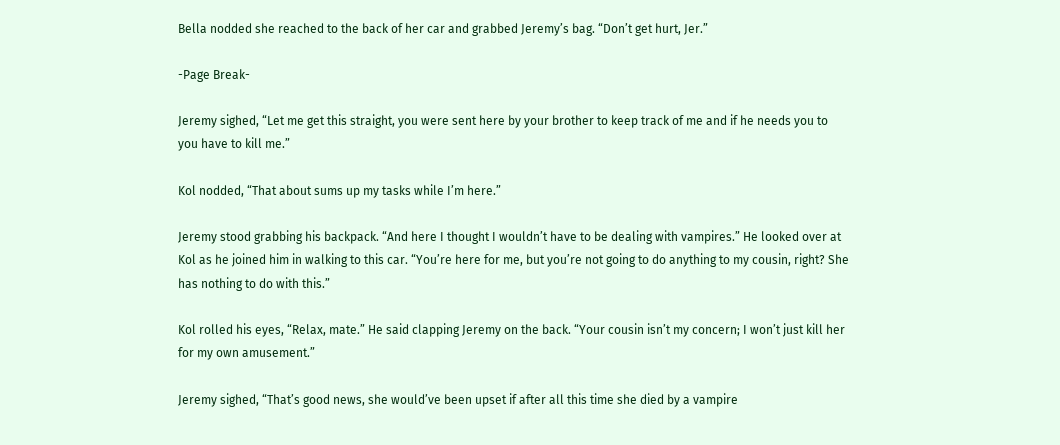Bella nodded she reached to the back of her car and grabbed Jeremy’s bag. “Don’t get hurt, Jer.”

-Page Break-

Jeremy sighed, “Let me get this straight, you were sent here by your brother to keep track of me and if he needs you to you have to kill me.”

Kol nodded, “That about sums up my tasks while I’m here.”

Jeremy stood grabbing his backpack. “And here I thought I wouldn’t have to be dealing with vampires.” He looked over at Kol as he joined him in walking to this car. “You’re here for me, but you’re not going to do anything to my cousin, right? She has nothing to do with this.”

Kol rolled his eyes, “Relax, mate.” He said clapping Jeremy on the back. “Your cousin isn’t my concern; I won’t just kill her for my own amusement.”

Jeremy sighed, “That’s good news, she would’ve been upset if after all this time she died by a vampire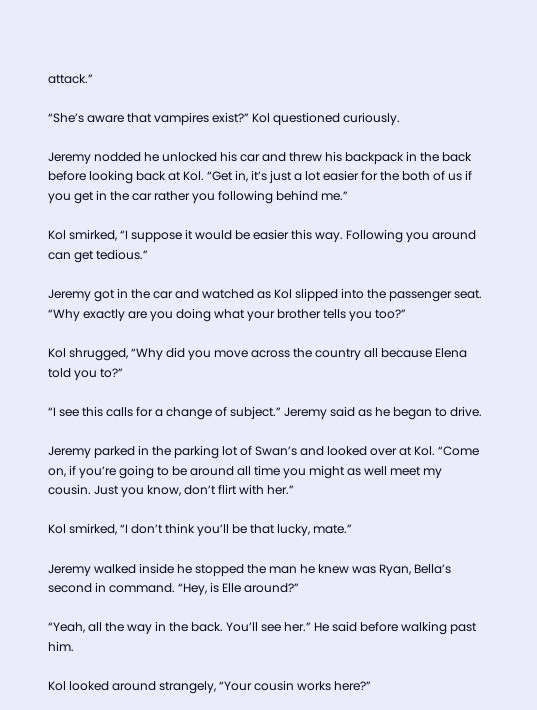attack.”

“She’s aware that vampires exist?” Kol questioned curiously.

Jeremy nodded he unlocked his car and threw his backpack in the back before looking back at Kol. “Get in, it’s just a lot easier for the both of us if you get in the car rather you following behind me.”

Kol smirked, “I suppose it would be easier this way. Following you around can get tedious.”

Jeremy got in the car and watched as Kol slipped into the passenger seat. “Why exactly are you doing what your brother tells you too?”

Kol shrugged, “Why did you move across the country all because Elena told you to?”

“I see this calls for a change of subject.” Jeremy said as he began to drive.

Jeremy parked in the parking lot of Swan’s and looked over at Kol. “Come on, if you’re going to be around all time you might as well meet my cousin. Just you know, don’t flirt with her.”

Kol smirked, “I don’t think you’ll be that lucky, mate.”

Jeremy walked inside he stopped the man he knew was Ryan, Bella’s second in command. “Hey, is Elle around?”

“Yeah, all the way in the back. You’ll see her.” He said before walking past him.

Kol looked around strangely, “Your cousin works here?”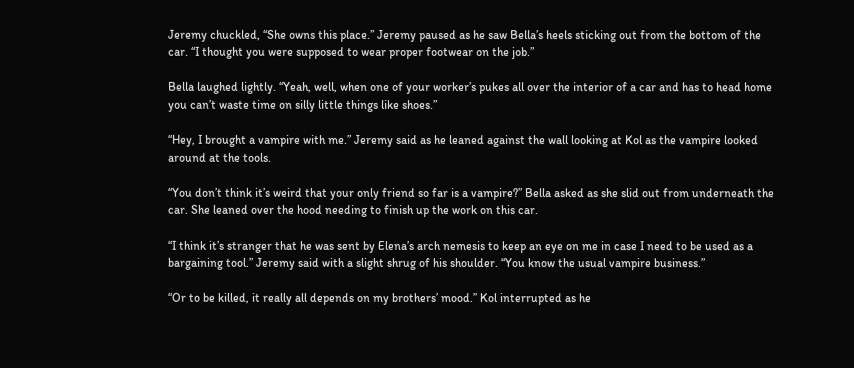Jeremy chuckled, “She owns this place.” Jeremy paused as he saw Bella’s heels sticking out from the bottom of the car. “I thought you were supposed to wear proper footwear on the job.”

Bella laughed lightly. “Yeah, well, when one of your worker’s pukes all over the interior of a car and has to head home you can’t waste time on silly little things like shoes.”

“Hey, I brought a vampire with me.” Jeremy said as he leaned against the wall looking at Kol as the vampire looked around at the tools.

“You don’t think it’s weird that your only friend so far is a vampire?” Bella asked as she slid out from underneath the car. She leaned over the hood needing to finish up the work on this car.

“I think it’s stranger that he was sent by Elena’s arch nemesis to keep an eye on me in case I need to be used as a bargaining tool.” Jeremy said with a slight shrug of his shoulder. “You know the usual vampire business.”

“Or to be killed, it really all depends on my brothers’ mood.” Kol interrupted as he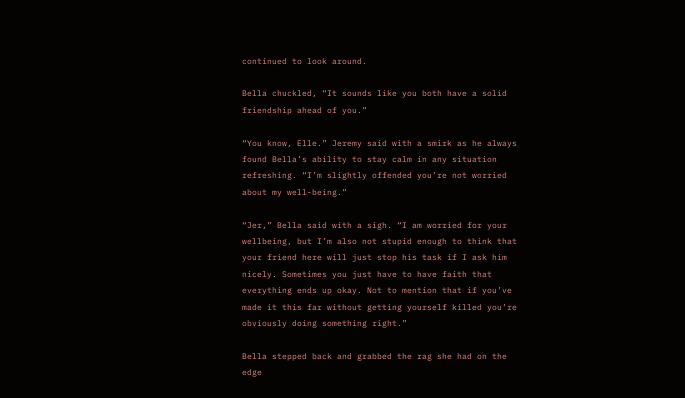continued to look around.

Bella chuckled, “It sounds like you both have a solid friendship ahead of you.”

“You know, Elle.” Jeremy said with a smirk as he always found Bella’s ability to stay calm in any situation refreshing. “I’m slightly offended you’re not worried about my well-being.”

“Jer,” Bella said with a sigh. “I am worried for your wellbeing, but I’m also not stupid enough to think that your friend here will just stop his task if I ask him nicely. Sometimes you just have to have faith that everything ends up okay. Not to mention that if you’ve made it this far without getting yourself killed you’re obviously doing something right.”

Bella stepped back and grabbed the rag she had on the edge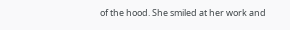of the hood. She smiled at her work and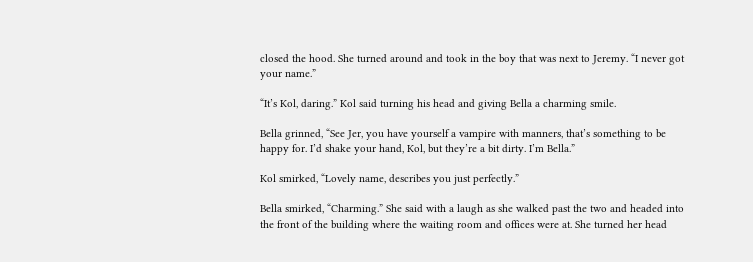closed the hood. She turned around and took in the boy that was next to Jeremy. “I never got your name.”

“It’s Kol, daring.” Kol said turning his head and giving Bella a charming smile.

Bella grinned, “See Jer, you have yourself a vampire with manners, that’s something to be happy for. I’d shake your hand, Kol, but they’re a bit dirty. I’m Bella.”

Kol smirked, “Lovely name, describes you just perfectly.”

Bella smirked, “Charming.” She said with a laugh as she walked past the two and headed into the front of the building where the waiting room and offices were at. She turned her head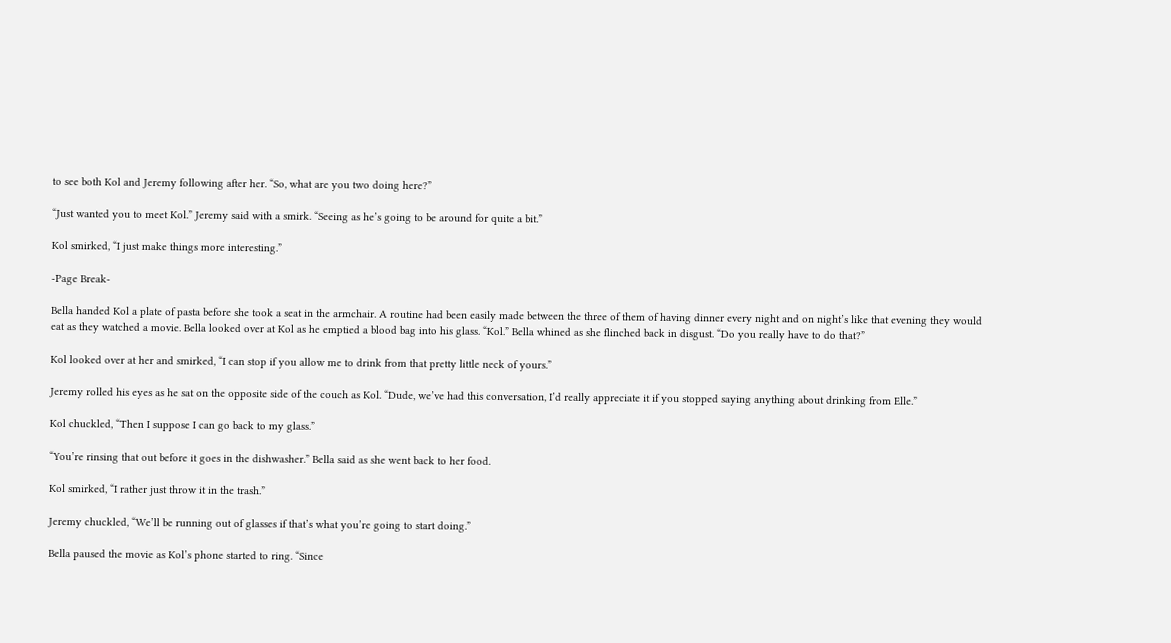to see both Kol and Jeremy following after her. “So, what are you two doing here?”

“Just wanted you to meet Kol.” Jeremy said with a smirk. “Seeing as he’s going to be around for quite a bit.”

Kol smirked, “I just make things more interesting.”

-Page Break-

Bella handed Kol a plate of pasta before she took a seat in the armchair. A routine had been easily made between the three of them of having dinner every night and on night’s like that evening they would eat as they watched a movie. Bella looked over at Kol as he emptied a blood bag into his glass. “Kol.” Bella whined as she flinched back in disgust. “Do you really have to do that?”

Kol looked over at her and smirked, “I can stop if you allow me to drink from that pretty little neck of yours.”

Jeremy rolled his eyes as he sat on the opposite side of the couch as Kol. “Dude, we’ve had this conversation, I’d really appreciate it if you stopped saying anything about drinking from Elle.”

Kol chuckled, “Then I suppose I can go back to my glass.”

“You’re rinsing that out before it goes in the dishwasher.” Bella said as she went back to her food.

Kol smirked, “I rather just throw it in the trash.”

Jeremy chuckled, “We’ll be running out of glasses if that’s what you’re going to start doing.”

Bella paused the movie as Kol’s phone started to ring. “Since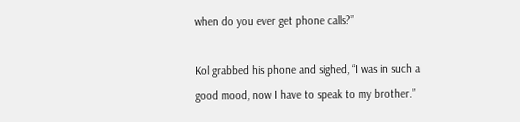when do you ever get phone calls?”

Kol grabbed his phone and sighed, “I was in such a good mood, now I have to speak to my brother.”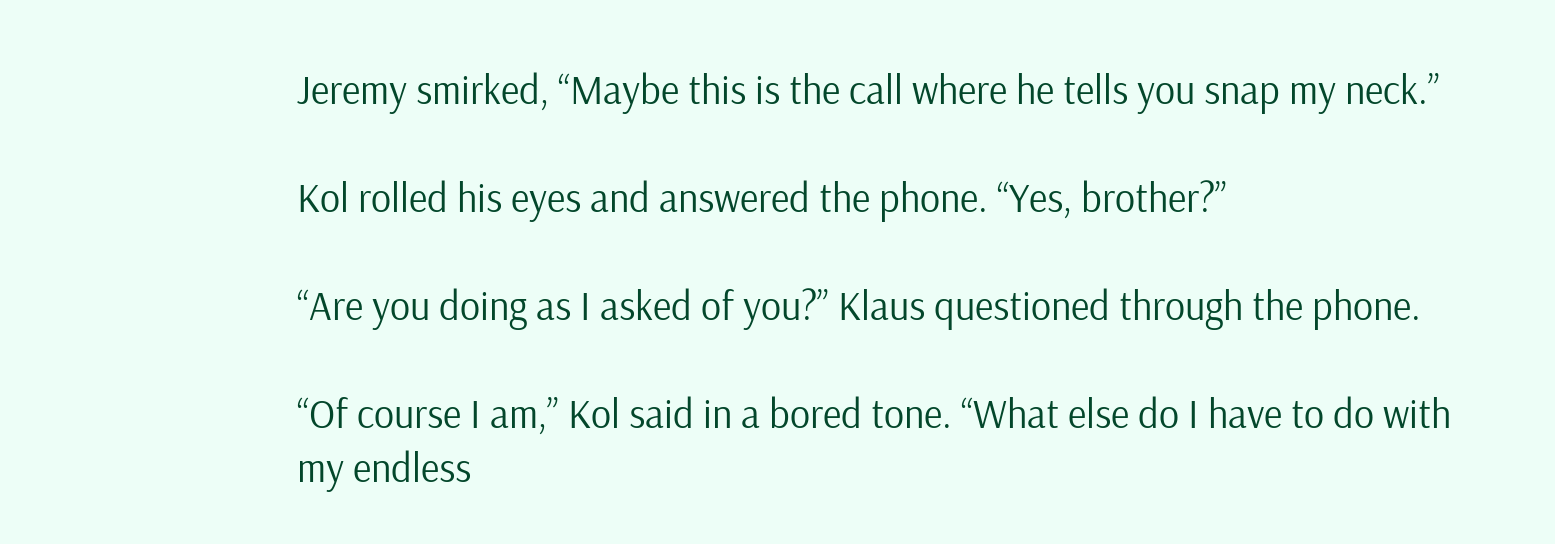Jeremy smirked, “Maybe this is the call where he tells you snap my neck.”

Kol rolled his eyes and answered the phone. “Yes, brother?”

“Are you doing as I asked of you?” Klaus questioned through the phone.

“Of course I am,” Kol said in a bored tone. “What else do I have to do with my endless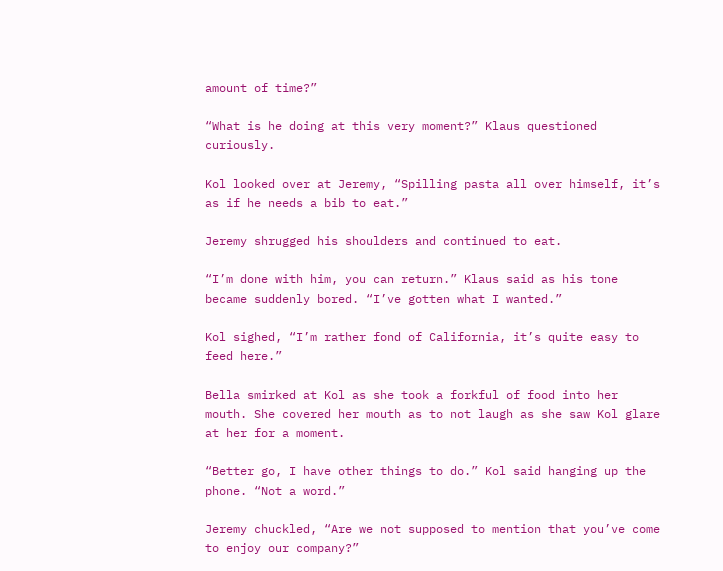amount of time?”

“What is he doing at this very moment?” Klaus questioned curiously.

Kol looked over at Jeremy, “Spilling pasta all over himself, it’s as if he needs a bib to eat.”

Jeremy shrugged his shoulders and continued to eat.

“I’m done with him, you can return.” Klaus said as his tone became suddenly bored. “I’ve gotten what I wanted.”

Kol sighed, “I’m rather fond of California, it’s quite easy to feed here.”

Bella smirked at Kol as she took a forkful of food into her mouth. She covered her mouth as to not laugh as she saw Kol glare at her for a moment.

“Better go, I have other things to do.” Kol said hanging up the phone. “Not a word.”

Jeremy chuckled, “Are we not supposed to mention that you’ve come to enjoy our company?”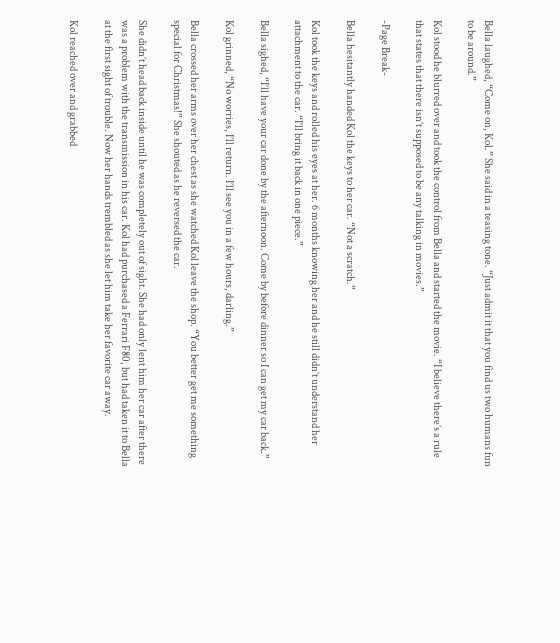Bella laughed, “Come on, Kol.” She said in a teasing tone. “Just admit it that you find us two humans fun to be around.”

Kol stood he blurred over and took the control from Bella and started the movie. “I believe there’s a rule that states that there isn’t supposed to be any talking in movies.”

-Page Break-

Bella hesitantly handed Kol the keys to her car. “Not a scratch.”

Kol took the keys and rolled his eyes at her. 6 months knowing her and he still didn’t understand her attachment to the car. “I’ll bring it back in one piece.”

Bella sighed, “I’ll have your car done by the afternoon. Come by before dinner so I can get my car back.”

Kol grinned, “No worries, I’ll return. I’ll see you in a few hours, darling.”

Bella crossed her arms over her chest as she watched Kol leave the shop. “You better get me something special for Christmas!” She shouted as he reversed the car.

She didn’t head back inside until he was completely out of sight. She had only lent him her car after there was a problem with the transmission in his car. Kol had purchased a Ferrari F80, but had taken it to Bella at the first sight of trouble. Now her hands trembled as she let him take her favorite car away.

Kol reached over and grabbed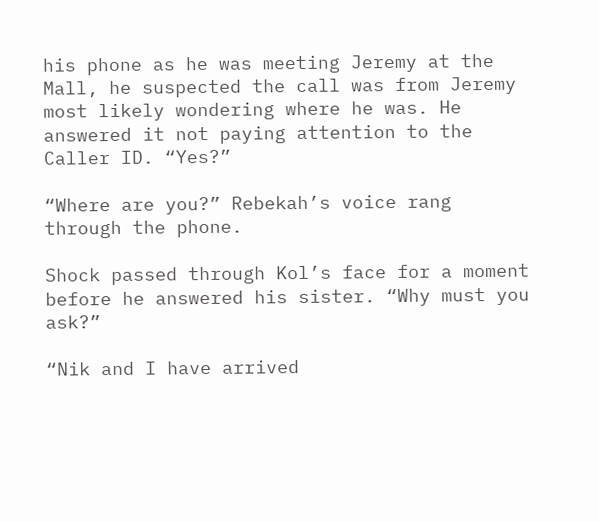his phone as he was meeting Jeremy at the Mall, he suspected the call was from Jeremy most likely wondering where he was. He answered it not paying attention to the Caller ID. “Yes?”

“Where are you?” Rebekah’s voice rang through the phone.

Shock passed through Kol’s face for a moment before he answered his sister. “Why must you ask?”

“Nik and I have arrived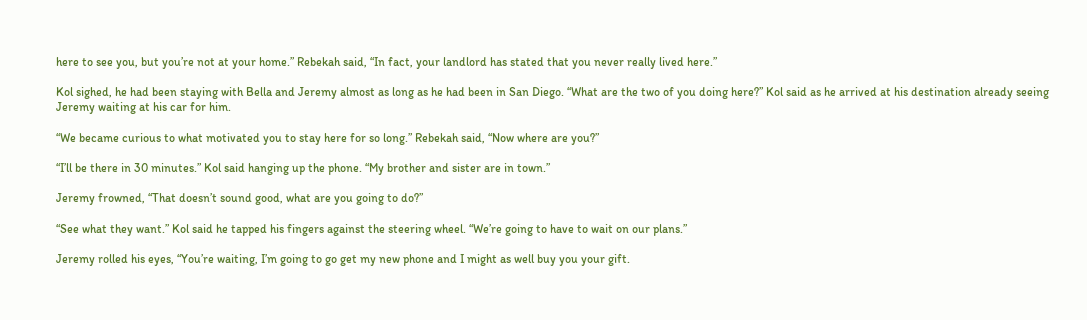here to see you, but you’re not at your home.” Rebekah said, “In fact, your landlord has stated that you never really lived here.”

Kol sighed, he had been staying with Bella and Jeremy almost as long as he had been in San Diego. “What are the two of you doing here?” Kol said as he arrived at his destination already seeing Jeremy waiting at his car for him.

“We became curious to what motivated you to stay here for so long.” Rebekah said, “Now where are you?”

“I’ll be there in 30 minutes.” Kol said hanging up the phone. “My brother and sister are in town.”

Jeremy frowned, “That doesn’t sound good, what are you going to do?”

“See what they want.” Kol said he tapped his fingers against the steering wheel. “We’re going to have to wait on our plans.”

Jeremy rolled his eyes, “You’re waiting, I’m going to go get my new phone and I might as well buy you your gift.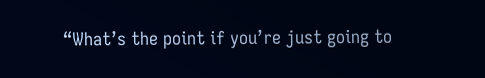“What’s the point if you’re just going to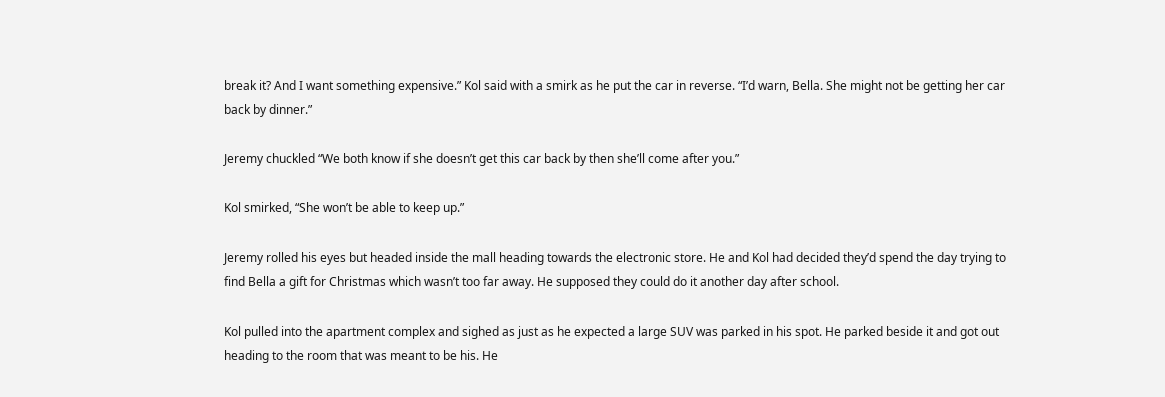break it? And I want something expensive.” Kol said with a smirk as he put the car in reverse. “I’d warn, Bella. She might not be getting her car back by dinner.”

Jeremy chuckled “We both know if she doesn’t get this car back by then she’ll come after you.”

Kol smirked, “She won’t be able to keep up.”

Jeremy rolled his eyes but headed inside the mall heading towards the electronic store. He and Kol had decided they’d spend the day trying to find Bella a gift for Christmas which wasn’t too far away. He supposed they could do it another day after school.

Kol pulled into the apartment complex and sighed as just as he expected a large SUV was parked in his spot. He parked beside it and got out heading to the room that was meant to be his. He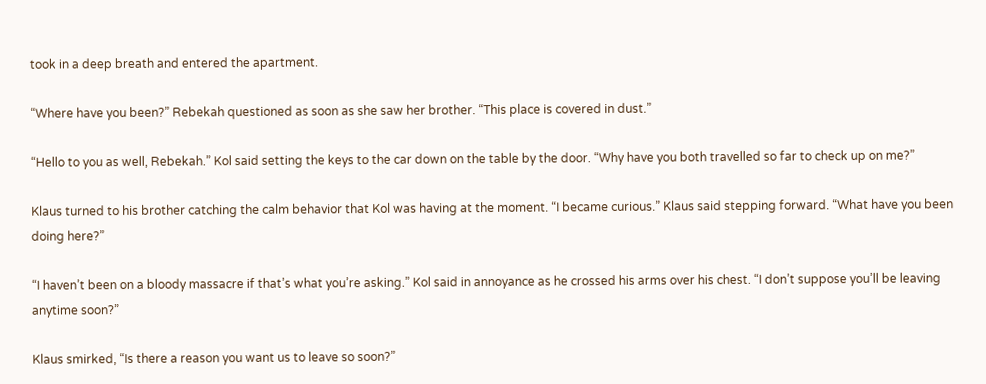took in a deep breath and entered the apartment.

“Where have you been?” Rebekah questioned as soon as she saw her brother. “This place is covered in dust.”

“Hello to you as well, Rebekah.” Kol said setting the keys to the car down on the table by the door. “Why have you both travelled so far to check up on me?”

Klaus turned to his brother catching the calm behavior that Kol was having at the moment. “I became curious.” Klaus said stepping forward. “What have you been doing here?”

“I haven’t been on a bloody massacre if that’s what you’re asking.” Kol said in annoyance as he crossed his arms over his chest. “I don’t suppose you’ll be leaving anytime soon?”

Klaus smirked, “Is there a reason you want us to leave so soon?”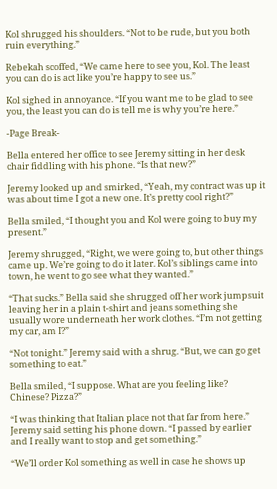Kol shrugged his shoulders. “Not to be rude, but you both ruin everything.”

Rebekah scoffed, “We came here to see you, Kol. The least you can do is act like you’re happy to see us.”

Kol sighed in annoyance. “If you want me to be glad to see you, the least you can do is tell me is why you’re here.”

-Page Break-

Bella entered her office to see Jeremy sitting in her desk chair fiddling with his phone. “Is that new?”

Jeremy looked up and smirked, “Yeah, my contract was up it was about time I got a new one. It’s pretty cool right?”

Bella smiled, “I thought you and Kol were going to buy my present.”

Jeremy shrugged, “Right, we were going to, but other things came up. We’re going to do it later. Kol’s siblings came into town, he went to go see what they wanted.”

“That sucks.” Bella said she shrugged off her work jumpsuit leaving her in a plain t-shirt and jeans something she usually wore underneath her work clothes. “I’m not getting my car, am I?”

“Not tonight.” Jeremy said with a shrug. “But, we can go get something to eat.”

Bella smiled, “I suppose. What are you feeling like? Chinese? Pizza?”

“I was thinking that Italian place not that far from here.” Jeremy said setting his phone down. “I passed by earlier and I really want to stop and get something.”

“We’ll order Kol something as well in case he shows up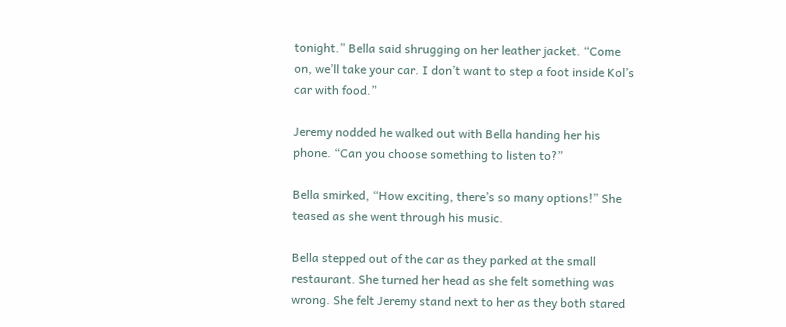tonight.” Bella said shrugging on her leather jacket. “Come on, we’ll take your car. I don’t want to step a foot inside Kol’s car with food.”

Jeremy nodded he walked out with Bella handing her his phone. “Can you choose something to listen to?”

Bella smirked, “How exciting, there’s so many options!” She teased as she went through his music.

Bella stepped out of the car as they parked at the small restaurant. She turned her head as she felt something was wrong. She felt Jeremy stand next to her as they both stared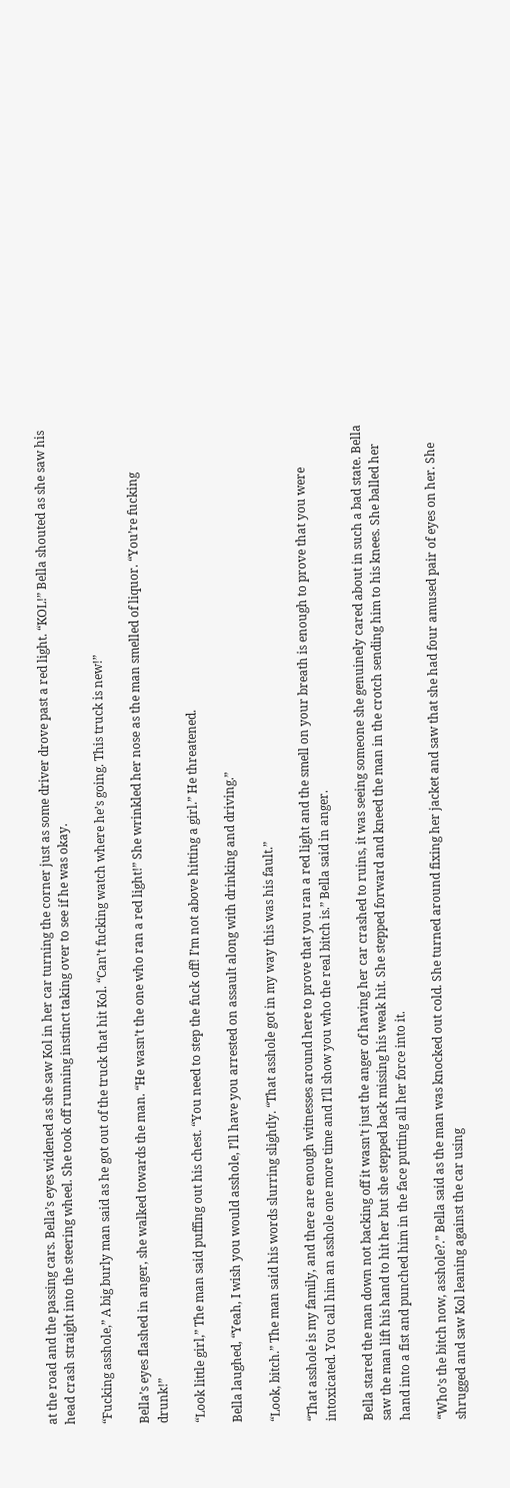at the road and the passing cars. Bella’s eyes widened as she saw Kol in her car turning the corner just as some driver drove past a red light. “KOL!” Bella shouted as she saw his head crash straight into the steering wheel. She took off running instinct taking over to see if he was okay.

“Fucking asshole,” A big burly man said as he got out of the truck that hit Kol. “Can’t fucking watch where he’s going. This truck is new!”

Bella’s eyes flashed in anger, she walked towards the man. “He wasn’t the one who ran a red light!” She wrinkled her nose as the man smelled of liquor. “You’re fucking drunk!”

“Look little girl,” The man said puffing out his chest. “You need to step the fuck off! I’m not above hitting a girl.” He threatened.

Bella laughed, “Yeah, I wish you would asshole, I’ll have you arrested on assault along with drinking and driving.”

“Look, bitch.” The man said his words slurring slightly. “That asshole got in my way this was his fault.”

“That asshole is my family, and there are enough witnesses around here to prove that you ran a red light and the smell on your breath is enough to prove that you were intoxicated. You call him an asshole one more time and I’ll show you who the real bitch is.” Bella said in anger.

Bella stared the man down not backing off it wasn’t just the anger of having her car crashed to ruins, it was seeing someone she genuinely cared about in such a bad state. Bella saw the man lift his hand to hit her but she stepped back missing his weak hit. She stepped forward and kneed the man in the crotch sending him to his knees. She balled her hand into a fist and punched him in the face putting all her force into it.

“Who’s the bitch now, asshole?.” Bella said as the man was knocked out cold. She turned around fixing her jacket and saw that she had four amused pair of eyes on her. She shrugged and saw Kol leaning against the car using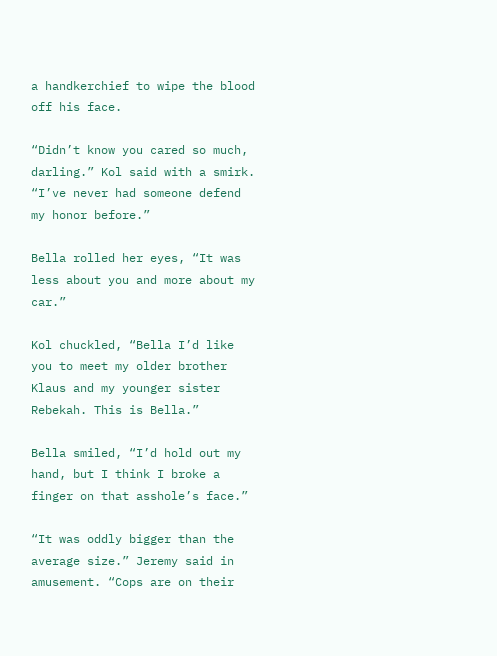a handkerchief to wipe the blood off his face.

“Didn’t know you cared so much, darling.” Kol said with a smirk. “I’ve never had someone defend my honor before.”

Bella rolled her eyes, “It was less about you and more about my car.”

Kol chuckled, “Bella I’d like you to meet my older brother Klaus and my younger sister Rebekah. This is Bella.”

Bella smiled, “I’d hold out my hand, but I think I broke a finger on that asshole’s face.”

“It was oddly bigger than the average size.” Jeremy said in amusement. “Cops are on their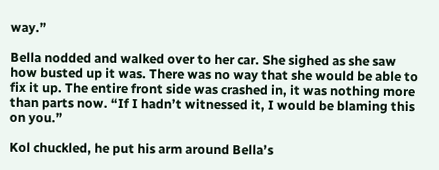way.”

Bella nodded and walked over to her car. She sighed as she saw how busted up it was. There was no way that she would be able to fix it up. The entire front side was crashed in, it was nothing more than parts now. “If I hadn’t witnessed it, I would be blaming this on you.”

Kol chuckled, he put his arm around Bella’s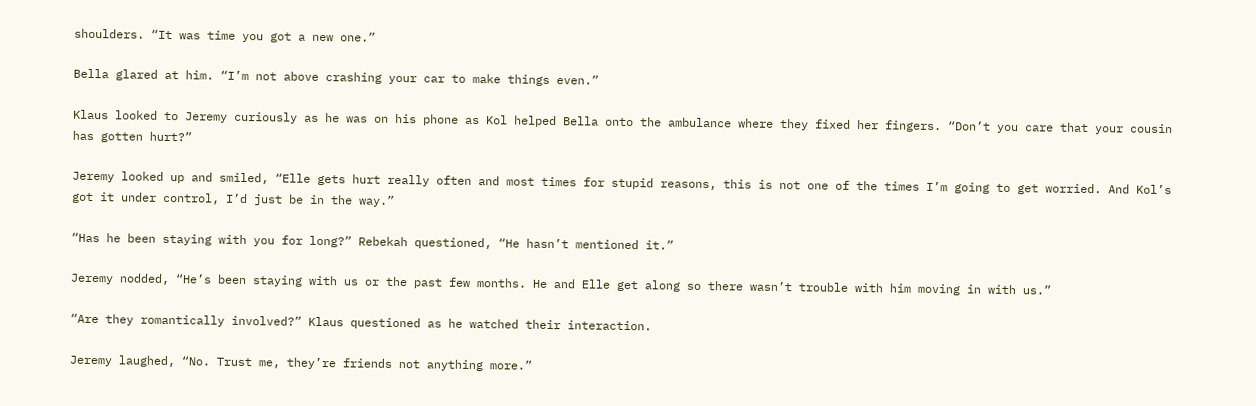shoulders. “It was time you got a new one.”

Bella glared at him. “I’m not above crashing your car to make things even.”

Klaus looked to Jeremy curiously as he was on his phone as Kol helped Bella onto the ambulance where they fixed her fingers. “Don’t you care that your cousin has gotten hurt?”

Jeremy looked up and smiled, “Elle gets hurt really often and most times for stupid reasons, this is not one of the times I’m going to get worried. And Kol’s got it under control, I’d just be in the way.”

“Has he been staying with you for long?” Rebekah questioned, “He hasn’t mentioned it.”

Jeremy nodded, “He’s been staying with us or the past few months. He and Elle get along so there wasn’t trouble with him moving in with us.”

“Are they romantically involved?” Klaus questioned as he watched their interaction.

Jeremy laughed, “No. Trust me, they’re friends not anything more.”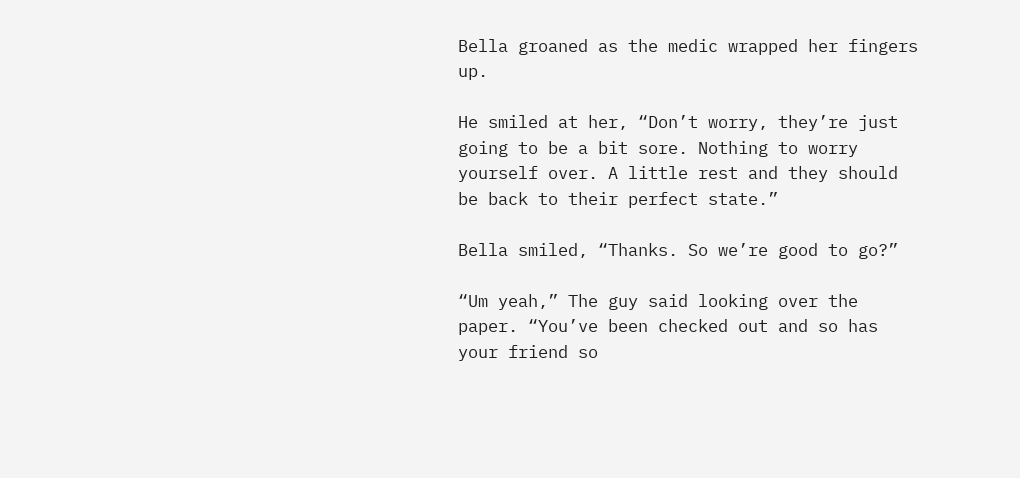Bella groaned as the medic wrapped her fingers up.

He smiled at her, “Don’t worry, they’re just going to be a bit sore. Nothing to worry yourself over. A little rest and they should be back to their perfect state.”

Bella smiled, “Thanks. So we’re good to go?”

“Um yeah,” The guy said looking over the paper. “You’ve been checked out and so has your friend so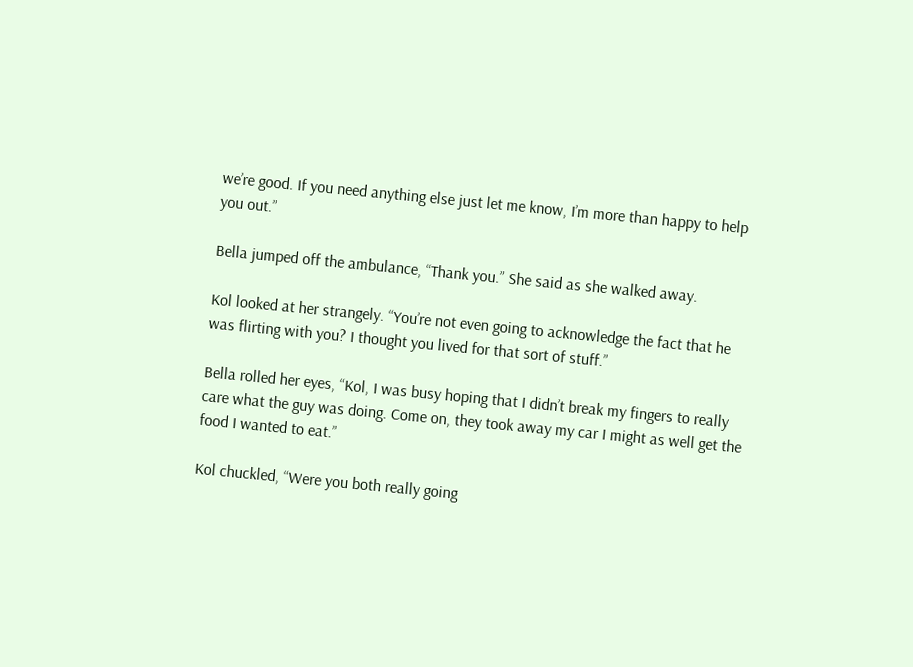we’re good. If you need anything else just let me know, I’m more than happy to help you out.”

Bella jumped off the ambulance, “Thank you.” She said as she walked away.

Kol looked at her strangely. “You’re not even going to acknowledge the fact that he was flirting with you? I thought you lived for that sort of stuff.”

Bella rolled her eyes, “Kol, I was busy hoping that I didn’t break my fingers to really care what the guy was doing. Come on, they took away my car I might as well get the food I wanted to eat.”

Kol chuckled, “Were you both really going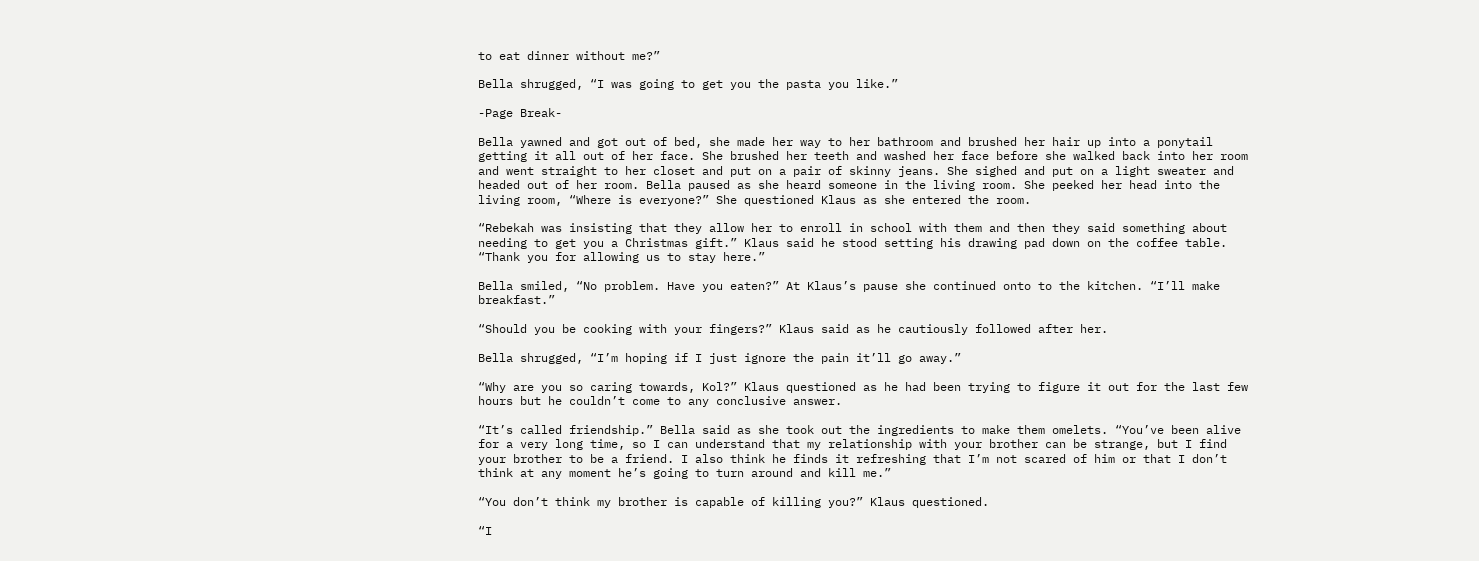to eat dinner without me?”

Bella shrugged, “I was going to get you the pasta you like.”

-Page Break-

Bella yawned and got out of bed, she made her way to her bathroom and brushed her hair up into a ponytail getting it all out of her face. She brushed her teeth and washed her face before she walked back into her room and went straight to her closet and put on a pair of skinny jeans. She sighed and put on a light sweater and headed out of her room. Bella paused as she heard someone in the living room. She peeked her head into the living room, “Where is everyone?” She questioned Klaus as she entered the room.

“Rebekah was insisting that they allow her to enroll in school with them and then they said something about needing to get you a Christmas gift.” Klaus said he stood setting his drawing pad down on the coffee table. “Thank you for allowing us to stay here.”

Bella smiled, “No problem. Have you eaten?” At Klaus’s pause she continued onto to the kitchen. “I’ll make breakfast.”

“Should you be cooking with your fingers?” Klaus said as he cautiously followed after her.

Bella shrugged, “I’m hoping if I just ignore the pain it’ll go away.”

“Why are you so caring towards, Kol?” Klaus questioned as he had been trying to figure it out for the last few hours but he couldn’t come to any conclusive answer.

“It’s called friendship.” Bella said as she took out the ingredients to make them omelets. “You’ve been alive for a very long time, so I can understand that my relationship with your brother can be strange, but I find your brother to be a friend. I also think he finds it refreshing that I’m not scared of him or that I don’t think at any moment he’s going to turn around and kill me.”

“You don’t think my brother is capable of killing you?” Klaus questioned.

“I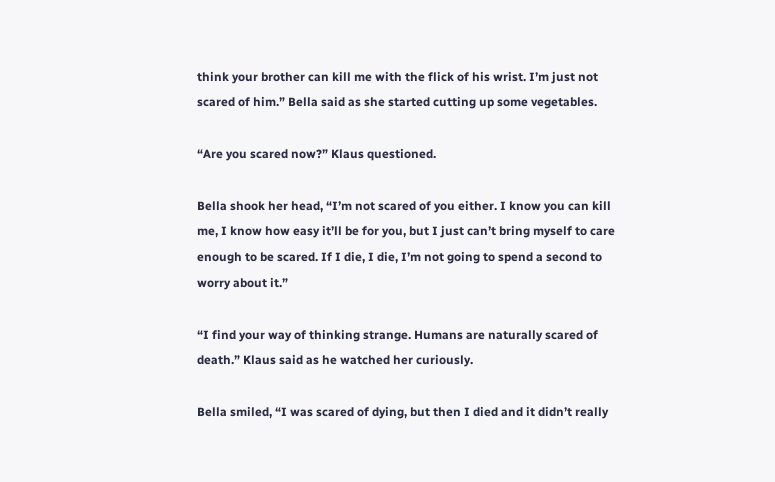think your brother can kill me with the flick of his wrist. I’m just not scared of him.” Bella said as she started cutting up some vegetables.

“Are you scared now?” Klaus questioned.

Bella shook her head, “I’m not scared of you either. I know you can kill me, I know how easy it’ll be for you, but I just can’t bring myself to care enough to be scared. If I die, I die, I’m not going to spend a second to worry about it.”

“I find your way of thinking strange. Humans are naturally scared of death.” Klaus said as he watched her curiously.

Bella smiled, “I was scared of dying, but then I died and it didn’t really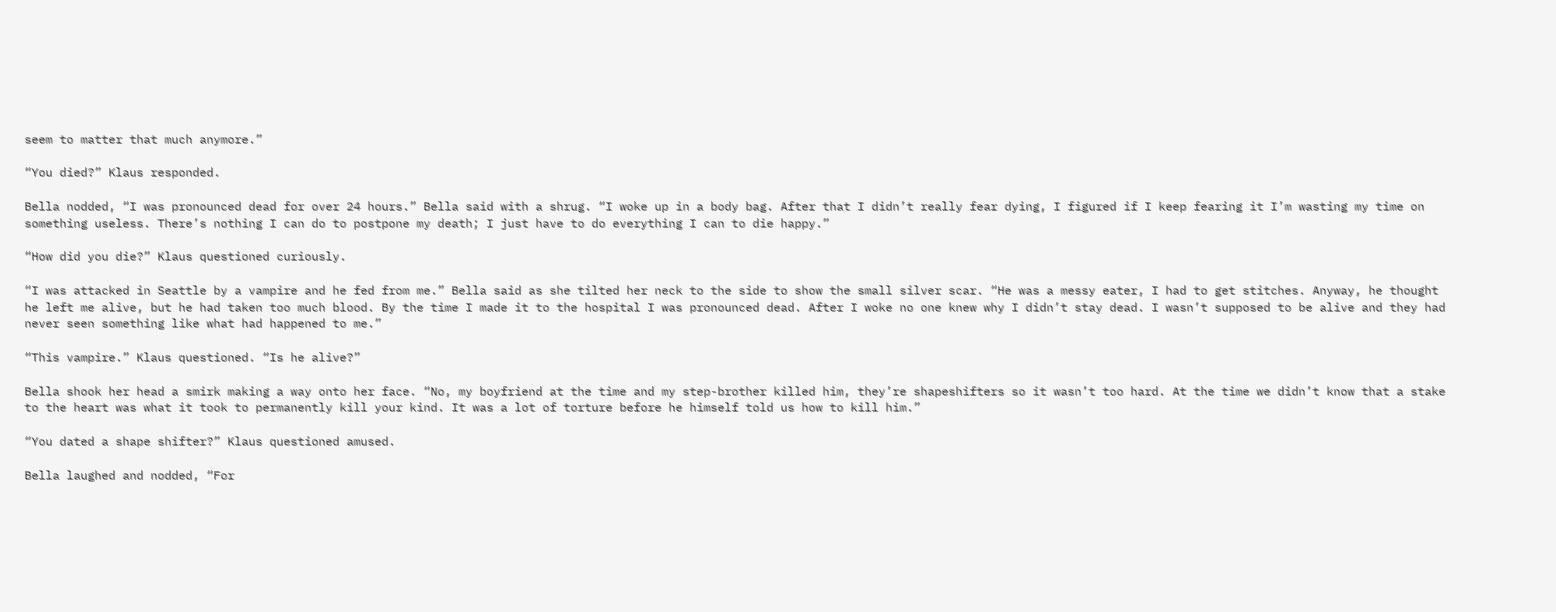seem to matter that much anymore.”

“You died?” Klaus responded.

Bella nodded, “I was pronounced dead for over 24 hours.” Bella said with a shrug. “I woke up in a body bag. After that I didn’t really fear dying, I figured if I keep fearing it I’m wasting my time on something useless. There’s nothing I can do to postpone my death; I just have to do everything I can to die happy.”

“How did you die?” Klaus questioned curiously.

“I was attacked in Seattle by a vampire and he fed from me.” Bella said as she tilted her neck to the side to show the small silver scar. “He was a messy eater, I had to get stitches. Anyway, he thought he left me alive, but he had taken too much blood. By the time I made it to the hospital I was pronounced dead. After I woke no one knew why I didn’t stay dead. I wasn’t supposed to be alive and they had never seen something like what had happened to me.”

“This vampire.” Klaus questioned. “Is he alive?”

Bella shook her head a smirk making a way onto her face. “No, my boyfriend at the time and my step-brother killed him, they’re shapeshifters so it wasn’t too hard. At the time we didn’t know that a stake to the heart was what it took to permanently kill your kind. It was a lot of torture before he himself told us how to kill him.”

“You dated a shape shifter?” Klaus questioned amused.

Bella laughed and nodded, “For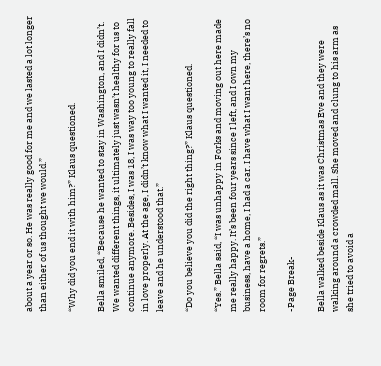about a year or so. He was really good for me and we lasted a lot longer than either of us thought we would.”

“Why did you end it with him?” Klaus questioned.

Bella smiled, “Because he wanted to stay in Washington, and I didn’t. We wanted different things, it ultimately just wasn’t healthy for us to continue anymore. Besides, I was 18, I was way too young to really fall in love properly. At the age, I didn’t know what I wanted it, I needed to leave and he understood that.”

“Do you believe you did the right thing?” Klaus questioned.

“Yes.” Bella said, “I was unhappy in Forks and moving out here made me really happy. It’s been four years since I left, and I own my business, have a home, I had a car. I have what I want here, there’s no room for regrets.”

-Page Break-

Bella walked beside Klaus as it was Christmas Eve and they were walking around a crowded mall. She moved and clung to his arm as she tried to avoid a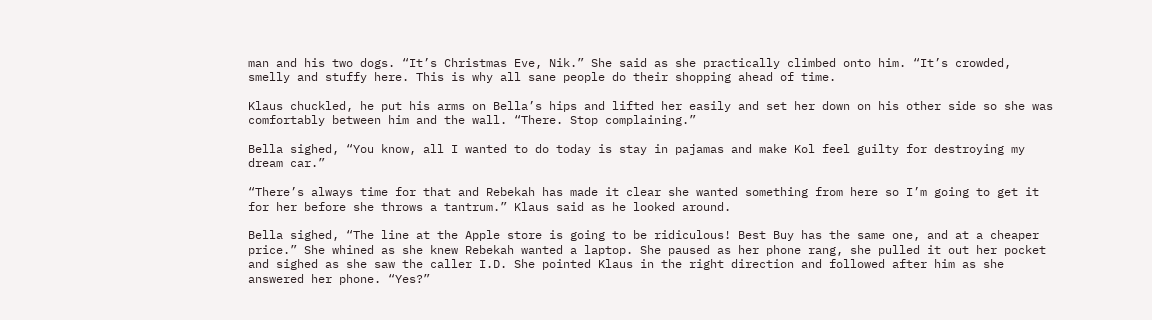man and his two dogs. “It’s Christmas Eve, Nik.” She said as she practically climbed onto him. “It’s crowded, smelly and stuffy here. This is why all sane people do their shopping ahead of time.

Klaus chuckled, he put his arms on Bella’s hips and lifted her easily and set her down on his other side so she was comfortably between him and the wall. “There. Stop complaining.”

Bella sighed, “You know, all I wanted to do today is stay in pajamas and make Kol feel guilty for destroying my dream car.”

“There’s always time for that and Rebekah has made it clear she wanted something from here so I’m going to get it for her before she throws a tantrum.” Klaus said as he looked around.

Bella sighed, “The line at the Apple store is going to be ridiculous! Best Buy has the same one, and at a cheaper price.” She whined as she knew Rebekah wanted a laptop. She paused as her phone rang, she pulled it out her pocket and sighed as she saw the caller I.D. She pointed Klaus in the right direction and followed after him as she answered her phone. “Yes?”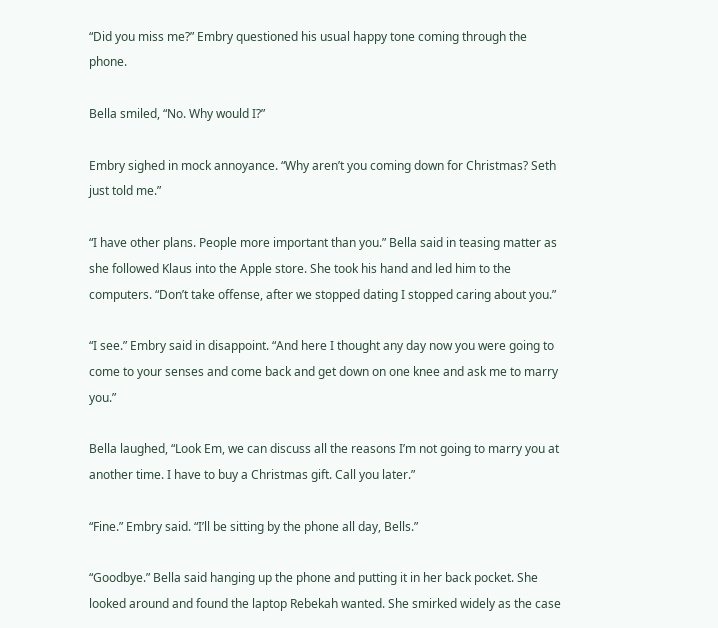“Did you miss me?” Embry questioned his usual happy tone coming through the phone.

Bella smiled, “No. Why would I?”

Embry sighed in mock annoyance. “Why aren’t you coming down for Christmas? Seth just told me.”

“I have other plans. People more important than you.” Bella said in teasing matter as she followed Klaus into the Apple store. She took his hand and led him to the computers. “Don’t take offense, after we stopped dating I stopped caring about you.”

“I see.” Embry said in disappoint. “And here I thought any day now you were going to come to your senses and come back and get down on one knee and ask me to marry you.”

Bella laughed, “Look Em, we can discuss all the reasons I’m not going to marry you at another time. I have to buy a Christmas gift. Call you later.”

“Fine.” Embry said. “I’ll be sitting by the phone all day, Bells.”

“Goodbye.” Bella said hanging up the phone and putting it in her back pocket. She looked around and found the laptop Rebekah wanted. She smirked widely as the case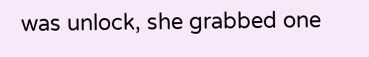was unlock, she grabbed one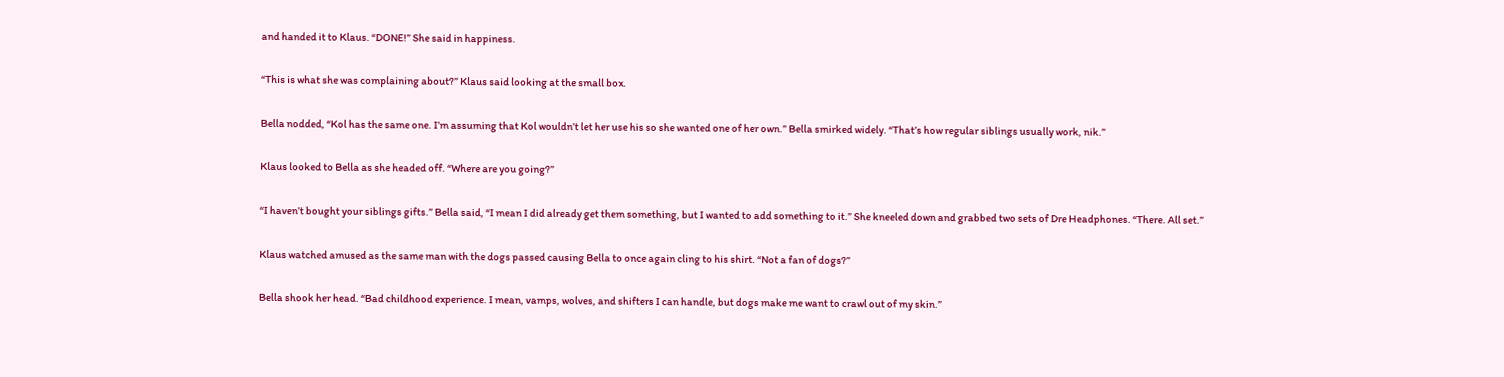and handed it to Klaus. “DONE!” She said in happiness.

“This is what she was complaining about?” Klaus said looking at the small box.

Bella nodded, “Kol has the same one. I’m assuming that Kol wouldn’t let her use his so she wanted one of her own.” Bella smirked widely. “That’s how regular siblings usually work, nik.”

Klaus looked to Bella as she headed off. “Where are you going?”

“I haven’t bought your siblings gifts.” Bella said, “I mean I did already get them something, but I wanted to add something to it.” She kneeled down and grabbed two sets of Dre Headphones. “There. All set.”

Klaus watched amused as the same man with the dogs passed causing Bella to once again cling to his shirt. “Not a fan of dogs?”

Bella shook her head. “Bad childhood experience. I mean, vamps, wolves, and shifters I can handle, but dogs make me want to crawl out of my skin.”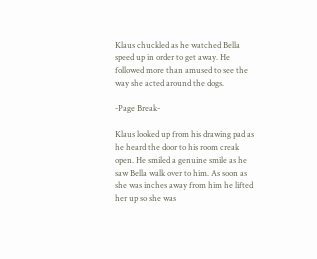Klaus chuckled as he watched Bella speed up in order to get away. He followed more than amused to see the way she acted around the dogs.

-Page Break-

Klaus looked up from his drawing pad as he heard the door to his room creak open. He smiled a genuine smile as he saw Bella walk over to him. As soon as she was inches away from him he lifted her up so she was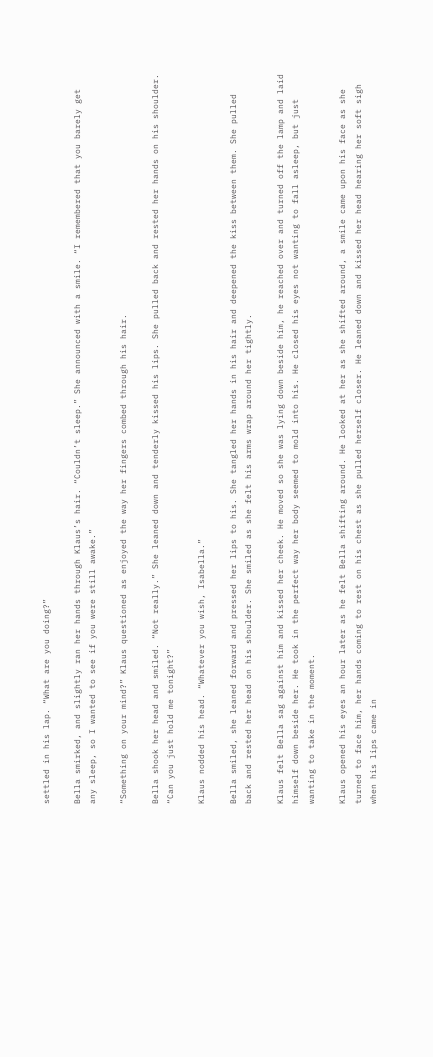settled in his lap. “What are you doing?”

Bella smirked, and slightly ran her hands through Klaus’s hair. “Couldn’t sleep.” She announced with a smile. “I remembered that you barely get any sleep, so I wanted to see if you were still awake.”

“Something on your mind?” Klaus questioned as enjoyed the way her fingers combed through his hair.

Bella shook her head and smiled. “Not really.” She leaned down and tenderly kissed his lips. She pulled back and rested her hands on his shoulder. “Can you just hold me tonight?”

Klaus nodded his head. “Whatever you wish, Isabella.”

Bella smiled, she leaned forward and pressed her lips to his. She tangled her hands in his hair and deepened the kiss between them. She pulled back and rested her head on his shoulder. She smiled as she felt his arms wrap around her tightly.

Klaus felt Bella sag against him and kissed her cheek. He moved so she was lying down beside him, he reached over and turned off the lamp and laid himself down beside her. He took in the perfect way her body seemed to mold into his. He closed his eyes not wanting to fall asleep, but just wanting to take in the moment.

Klaus opened his eyes an hour later as he felt Bella shifting around. He looked at her as she shifted around, a smile came upon his face as she turned to face him, her hands coming to rest on his chest as she pulled herself closer. He leaned down and kissed her head hearing her soft sigh when his lips came in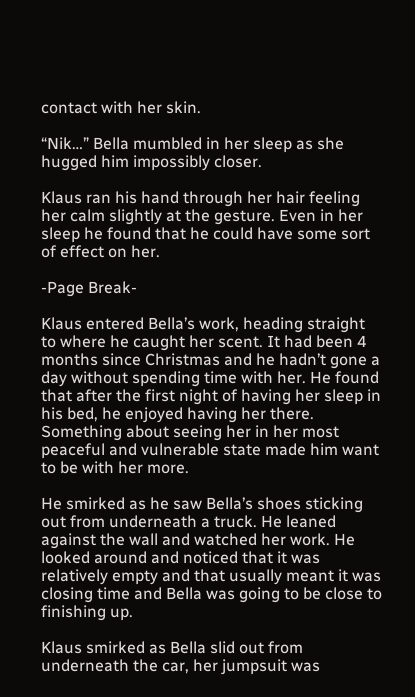contact with her skin.

“Nik…” Bella mumbled in her sleep as she hugged him impossibly closer.

Klaus ran his hand through her hair feeling her calm slightly at the gesture. Even in her sleep he found that he could have some sort of effect on her.

-Page Break-

Klaus entered Bella’s work, heading straight to where he caught her scent. It had been 4 months since Christmas and he hadn’t gone a day without spending time with her. He found that after the first night of having her sleep in his bed, he enjoyed having her there. Something about seeing her in her most peaceful and vulnerable state made him want to be with her more.

He smirked as he saw Bella’s shoes sticking out from underneath a truck. He leaned against the wall and watched her work. He looked around and noticed that it was relatively empty and that usually meant it was closing time and Bella was going to be close to finishing up.

Klaus smirked as Bella slid out from underneath the car, her jumpsuit was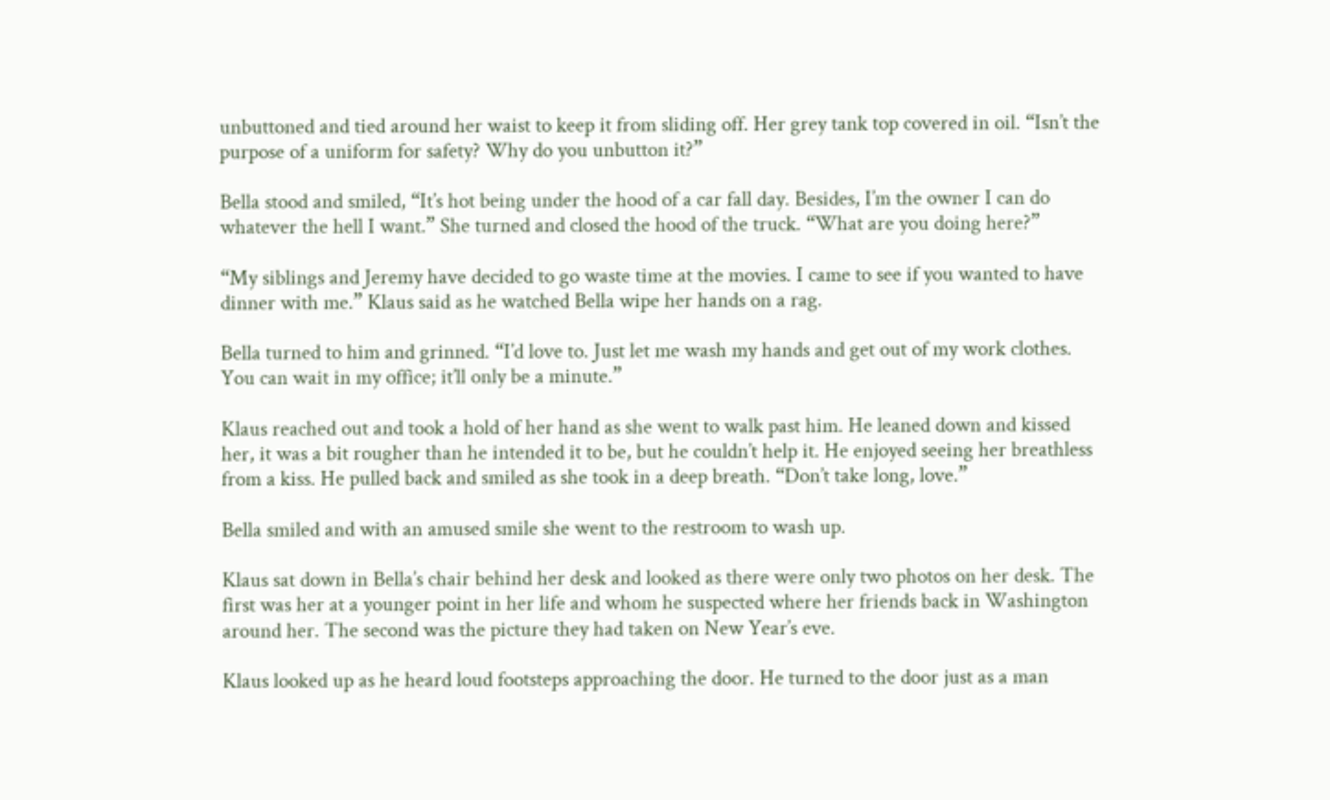unbuttoned and tied around her waist to keep it from sliding off. Her grey tank top covered in oil. “Isn’t the purpose of a uniform for safety? Why do you unbutton it?”

Bella stood and smiled, “It’s hot being under the hood of a car fall day. Besides, I’m the owner I can do whatever the hell I want.” She turned and closed the hood of the truck. “What are you doing here?”

“My siblings and Jeremy have decided to go waste time at the movies. I came to see if you wanted to have dinner with me.” Klaus said as he watched Bella wipe her hands on a rag.

Bella turned to him and grinned. “I’d love to. Just let me wash my hands and get out of my work clothes. You can wait in my office; it’ll only be a minute.”

Klaus reached out and took a hold of her hand as she went to walk past him. He leaned down and kissed her, it was a bit rougher than he intended it to be, but he couldn’t help it. He enjoyed seeing her breathless from a kiss. He pulled back and smiled as she took in a deep breath. “Don’t take long, love.”

Bella smiled and with an amused smile she went to the restroom to wash up.

Klaus sat down in Bella’s chair behind her desk and looked as there were only two photos on her desk. The first was her at a younger point in her life and whom he suspected where her friends back in Washington around her. The second was the picture they had taken on New Year’s eve.

Klaus looked up as he heard loud footsteps approaching the door. He turned to the door just as a man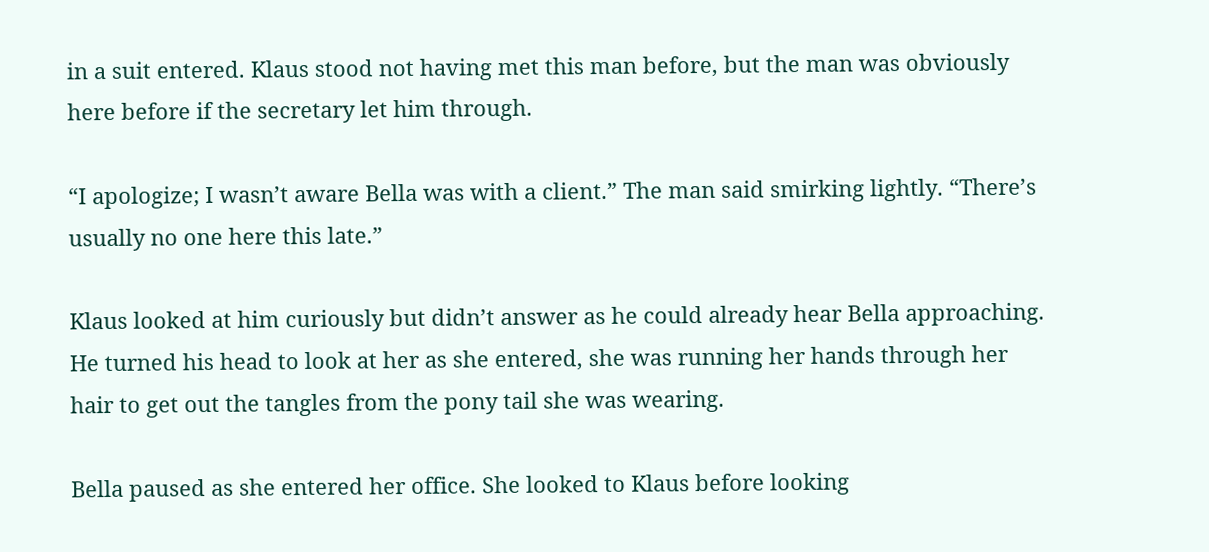in a suit entered. Klaus stood not having met this man before, but the man was obviously here before if the secretary let him through.

“I apologize; I wasn’t aware Bella was with a client.” The man said smirking lightly. “There’s usually no one here this late.”

Klaus looked at him curiously but didn’t answer as he could already hear Bella approaching. He turned his head to look at her as she entered, she was running her hands through her hair to get out the tangles from the pony tail she was wearing.

Bella paused as she entered her office. She looked to Klaus before looking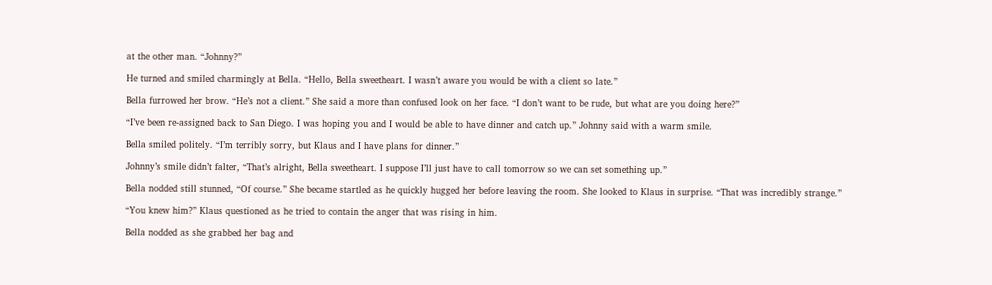at the other man. “Johnny?”

He turned and smiled charmingly at Bella. “Hello, Bella sweetheart. I wasn’t aware you would be with a client so late.”

Bella furrowed her brow. “He’s not a client.” She said a more than confused look on her face. “I don’t want to be rude, but what are you doing here?”

“I’ve been re-assigned back to San Diego. I was hoping you and I would be able to have dinner and catch up.” Johnny said with a warm smile.

Bella smiled politely. “I’m terribly sorry, but Klaus and I have plans for dinner.”

Johnny’s smile didn’t falter, “That’s alright, Bella sweetheart. I suppose I’ll just have to call tomorrow so we can set something up.”

Bella nodded still stunned, “Of course.” She became startled as he quickly hugged her before leaving the room. She looked to Klaus in surprise. “That was incredibly strange.”

“You knew him?” Klaus questioned as he tried to contain the anger that was rising in him.

Bella nodded as she grabbed her bag and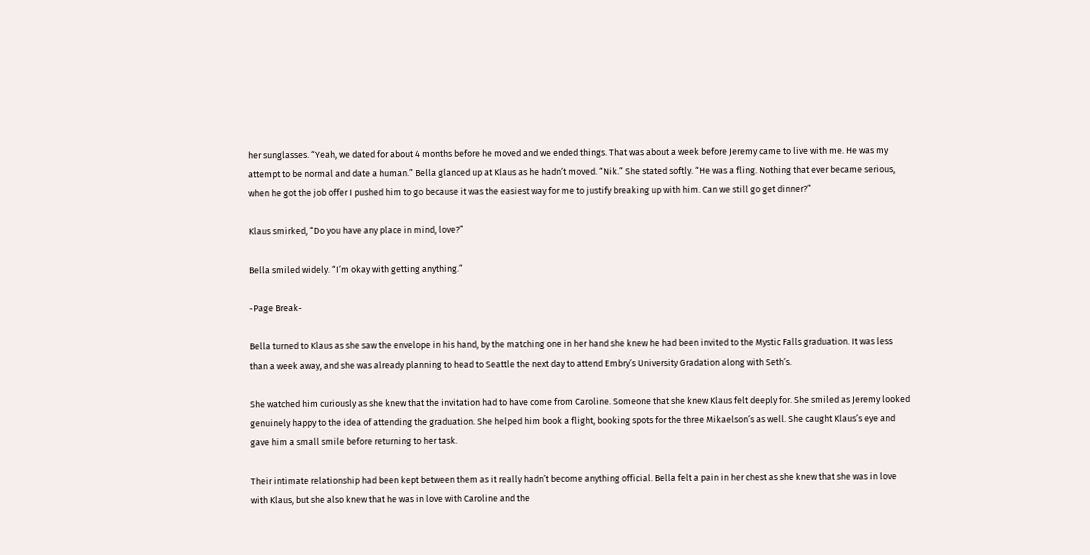her sunglasses. “Yeah, we dated for about 4 months before he moved and we ended things. That was about a week before Jeremy came to live with me. He was my attempt to be normal and date a human.” Bella glanced up at Klaus as he hadn’t moved. “Nik.” She stated softly. “He was a fling. Nothing that ever became serious, when he got the job offer I pushed him to go because it was the easiest way for me to justify breaking up with him. Can we still go get dinner?”

Klaus smirked, “Do you have any place in mind, love?”

Bella smiled widely. “I’m okay with getting anything.”

-Page Break-

Bella turned to Klaus as she saw the envelope in his hand, by the matching one in her hand she knew he had been invited to the Mystic Falls graduation. It was less than a week away, and she was already planning to head to Seattle the next day to attend Embry’s University Gradation along with Seth’s.

She watched him curiously as she knew that the invitation had to have come from Caroline. Someone that she knew Klaus felt deeply for. She smiled as Jeremy looked genuinely happy to the idea of attending the graduation. She helped him book a flight, booking spots for the three Mikaelson’s as well. She caught Klaus’s eye and gave him a small smile before returning to her task.

Their intimate relationship had been kept between them as it really hadn’t become anything official. Bella felt a pain in her chest as she knew that she was in love with Klaus, but she also knew that he was in love with Caroline and the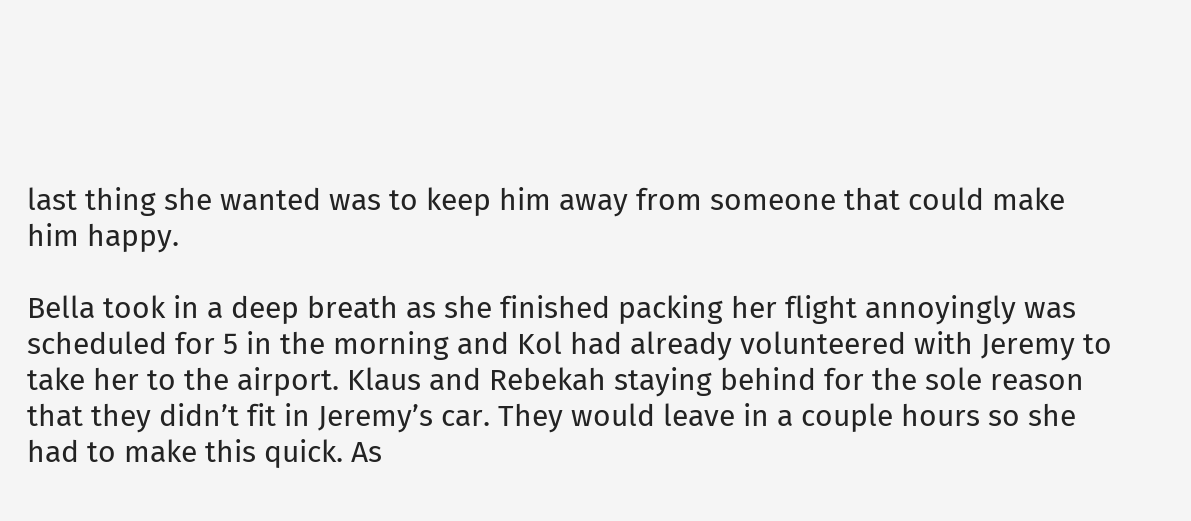last thing she wanted was to keep him away from someone that could make him happy.

Bella took in a deep breath as she finished packing her flight annoyingly was scheduled for 5 in the morning and Kol had already volunteered with Jeremy to take her to the airport. Klaus and Rebekah staying behind for the sole reason that they didn’t fit in Jeremy’s car. They would leave in a couple hours so she had to make this quick. As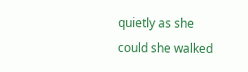quietly as she could she walked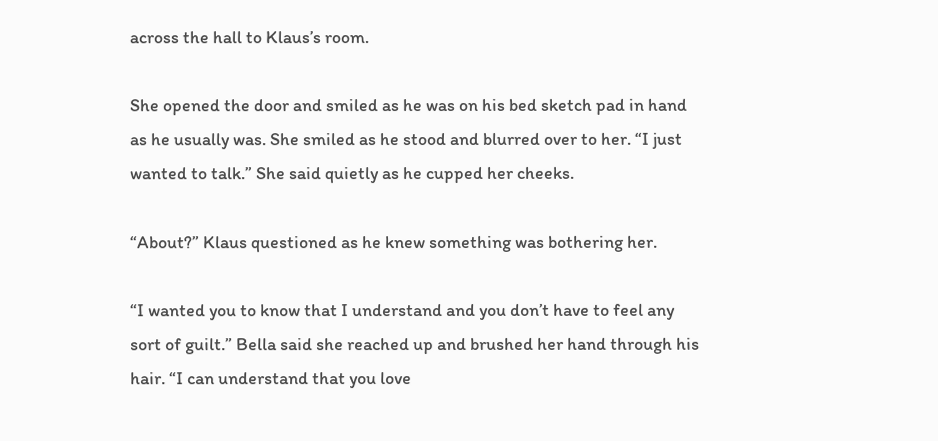across the hall to Klaus’s room.

She opened the door and smiled as he was on his bed sketch pad in hand as he usually was. She smiled as he stood and blurred over to her. “I just wanted to talk.” She said quietly as he cupped her cheeks.

“About?” Klaus questioned as he knew something was bothering her.

“I wanted you to know that I understand and you don’t have to feel any sort of guilt.” Bella said she reached up and brushed her hand through his hair. “I can understand that you love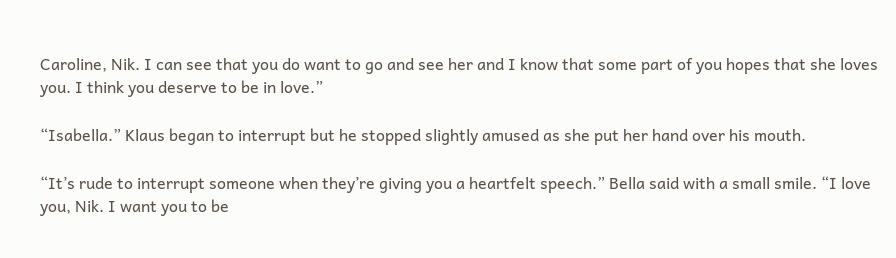Caroline, Nik. I can see that you do want to go and see her and I know that some part of you hopes that she loves you. I think you deserve to be in love.”

“Isabella.” Klaus began to interrupt but he stopped slightly amused as she put her hand over his mouth.

“It’s rude to interrupt someone when they’re giving you a heartfelt speech.” Bella said with a small smile. “I love you, Nik. I want you to be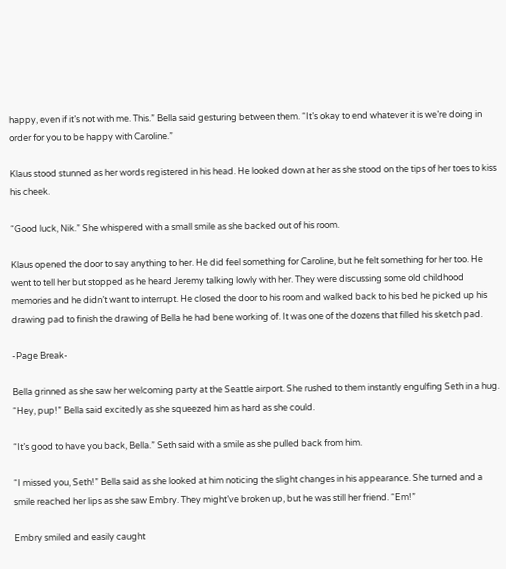happy, even if it’s not with me. This.” Bella said gesturing between them. “It’s okay to end whatever it is we’re doing in order for you to be happy with Caroline.”

Klaus stood stunned as her words registered in his head. He looked down at her as she stood on the tips of her toes to kiss his cheek.

“Good luck, Nik.” She whispered with a small smile as she backed out of his room.

Klaus opened the door to say anything to her. He did feel something for Caroline, but he felt something for her too. He went to tell her but stopped as he heard Jeremy talking lowly with her. They were discussing some old childhood memories and he didn’t want to interrupt. He closed the door to his room and walked back to his bed he picked up his drawing pad to finish the drawing of Bella he had bene working of. It was one of the dozens that filled his sketch pad.

-Page Break-

Bella grinned as she saw her welcoming party at the Seattle airport. She rushed to them instantly engulfing Seth in a hug. “Hey, pup!” Bella said excitedly as she squeezed him as hard as she could.

“It’s good to have you back, Bella.” Seth said with a smile as she pulled back from him.

“I missed you, Seth!” Bella said as she looked at him noticing the slight changes in his appearance. She turned and a smile reached her lips as she saw Embry. They might’ve broken up, but he was still her friend. “Em!”

Embry smiled and easily caught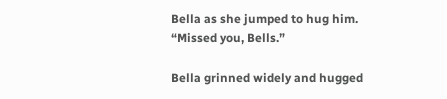Bella as she jumped to hug him. “Missed you, Bells.”

Bella grinned widely and hugged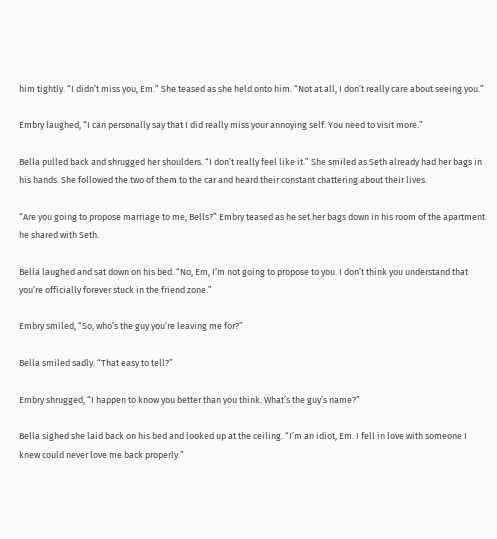him tightly. “I didn’t miss you, Em.” She teased as she held onto him. “Not at all, I don’t really care about seeing you.”

Embry laughed, “I can personally say that I did really miss your annoying self. You need to visit more.”

Bella pulled back and shrugged her shoulders. “I don’t really feel like it.” She smiled as Seth already had her bags in his hands. She followed the two of them to the car and heard their constant chattering about their lives.

“Are you going to propose marriage to me, Bells?” Embry teased as he set her bags down in his room of the apartment he shared with Seth.

Bella laughed and sat down on his bed. “No, Em, I’m not going to propose to you. I don’t think you understand that you’re officially forever stuck in the friend zone.”

Embry smiled, “So, who’s the guy you’re leaving me for?”

Bella smiled sadly. “That easy to tell?”

Embry shrugged, “I happen to know you better than you think. What’s the guy’s name?”

Bella sighed she laid back on his bed and looked up at the ceiling. “I’m an idiot, Em. I fell in love with someone I knew could never love me back properly.”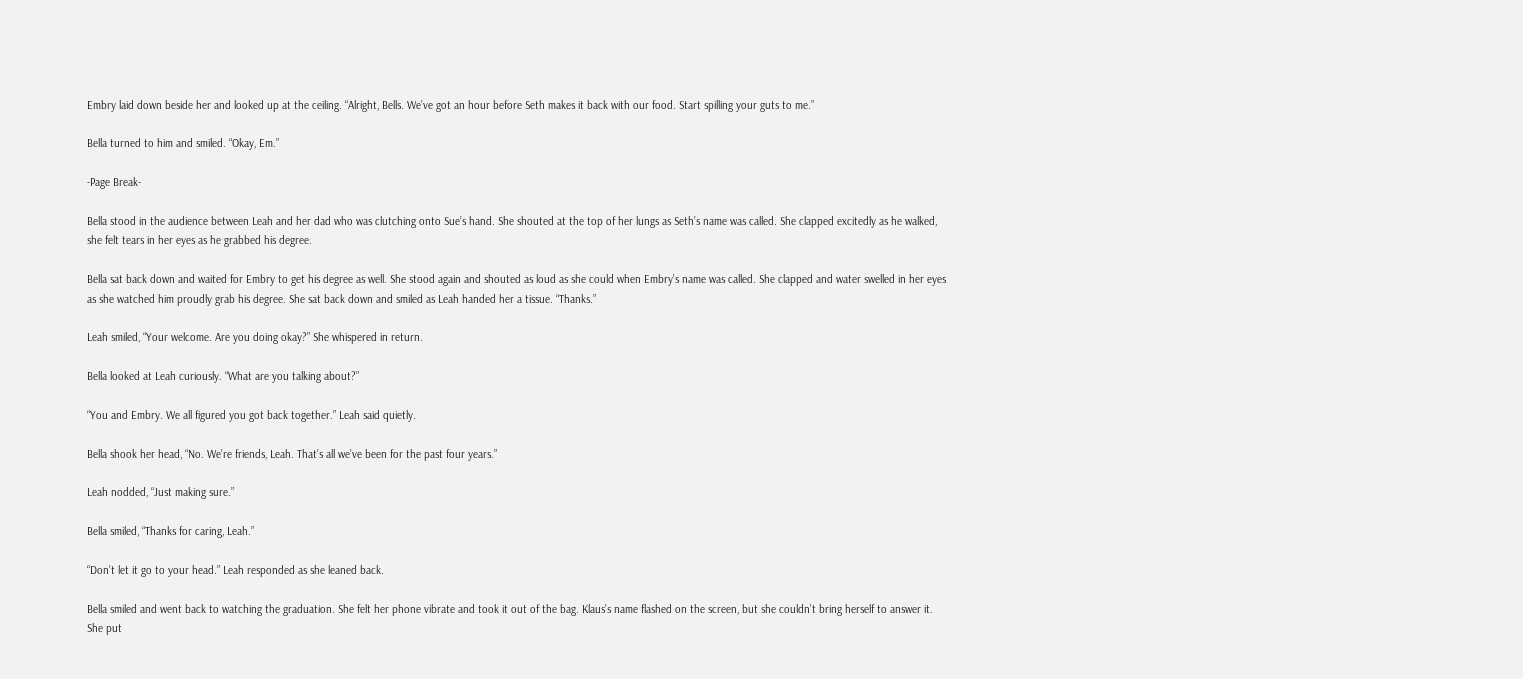Embry laid down beside her and looked up at the ceiling. “Alright, Bells. We’ve got an hour before Seth makes it back with our food. Start spilling your guts to me.”

Bella turned to him and smiled. “Okay, Em.”

-Page Break-

Bella stood in the audience between Leah and her dad who was clutching onto Sue’s hand. She shouted at the top of her lungs as Seth’s name was called. She clapped excitedly as he walked, she felt tears in her eyes as he grabbed his degree.

Bella sat back down and waited for Embry to get his degree as well. She stood again and shouted as loud as she could when Embry’s name was called. She clapped and water swelled in her eyes as she watched him proudly grab his degree. She sat back down and smiled as Leah handed her a tissue. “Thanks.”

Leah smiled, “Your welcome. Are you doing okay?” She whispered in return.

Bella looked at Leah curiously. “What are you talking about?”

“You and Embry. We all figured you got back together.” Leah said quietly.

Bella shook her head, “No. We’re friends, Leah. That’s all we’ve been for the past four years.”

Leah nodded, “Just making sure.”

Bella smiled, “Thanks for caring, Leah.”

“Don’t let it go to your head.” Leah responded as she leaned back.

Bella smiled and went back to watching the graduation. She felt her phone vibrate and took it out of the bag. Klaus’s name flashed on the screen, but she couldn’t bring herself to answer it. She put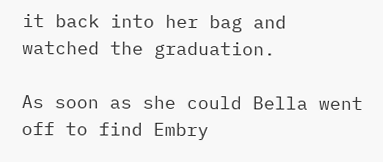it back into her bag and watched the graduation.

As soon as she could Bella went off to find Embry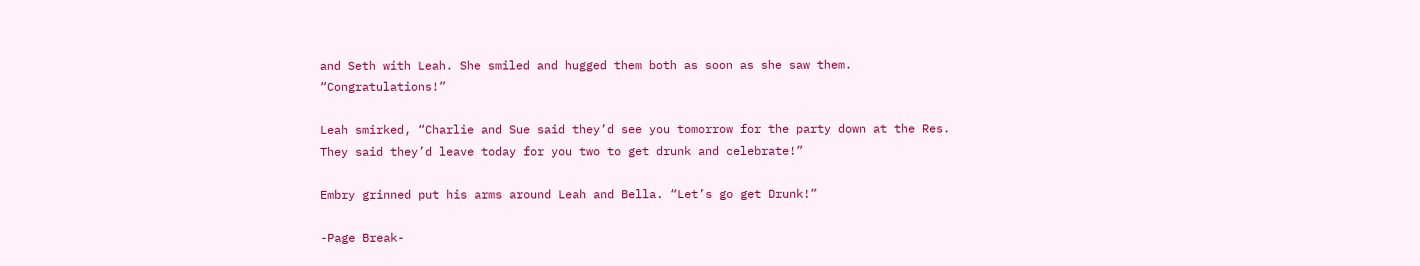and Seth with Leah. She smiled and hugged them both as soon as she saw them. “Congratulations!”

Leah smirked, “Charlie and Sue said they’d see you tomorrow for the party down at the Res. They said they’d leave today for you two to get drunk and celebrate!”

Embry grinned put his arms around Leah and Bella. “Let’s go get Drunk!”

-Page Break-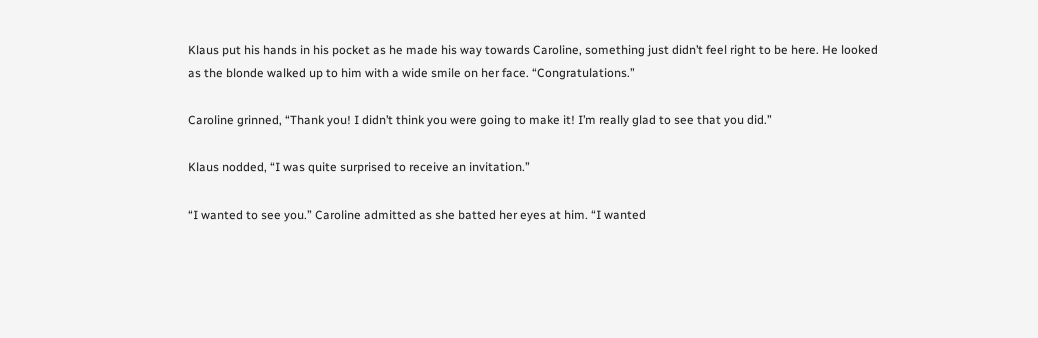Klaus put his hands in his pocket as he made his way towards Caroline, something just didn’t feel right to be here. He looked as the blonde walked up to him with a wide smile on her face. “Congratulations.”

Caroline grinned, “Thank you! I didn’t think you were going to make it! I’m really glad to see that you did.”

Klaus nodded, “I was quite surprised to receive an invitation.”

“I wanted to see you.” Caroline admitted as she batted her eyes at him. “I wanted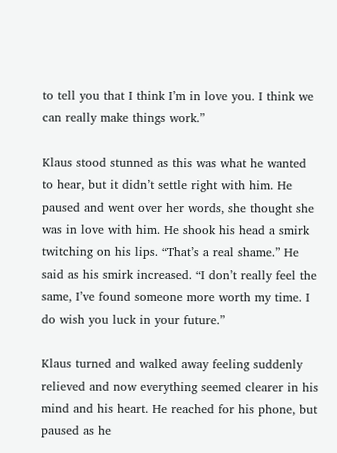to tell you that I think I’m in love you. I think we can really make things work.”

Klaus stood stunned as this was what he wanted to hear, but it didn’t settle right with him. He paused and went over her words, she thought she was in love with him. He shook his head a smirk twitching on his lips. “That’s a real shame.” He said as his smirk increased. “I don’t really feel the same, I’ve found someone more worth my time. I do wish you luck in your future.”

Klaus turned and walked away feeling suddenly relieved and now everything seemed clearer in his mind and his heart. He reached for his phone, but paused as he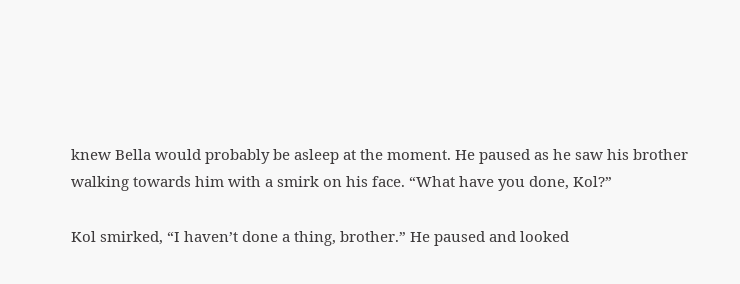knew Bella would probably be asleep at the moment. He paused as he saw his brother walking towards him with a smirk on his face. “What have you done, Kol?”

Kol smirked, “I haven’t done a thing, brother.” He paused and looked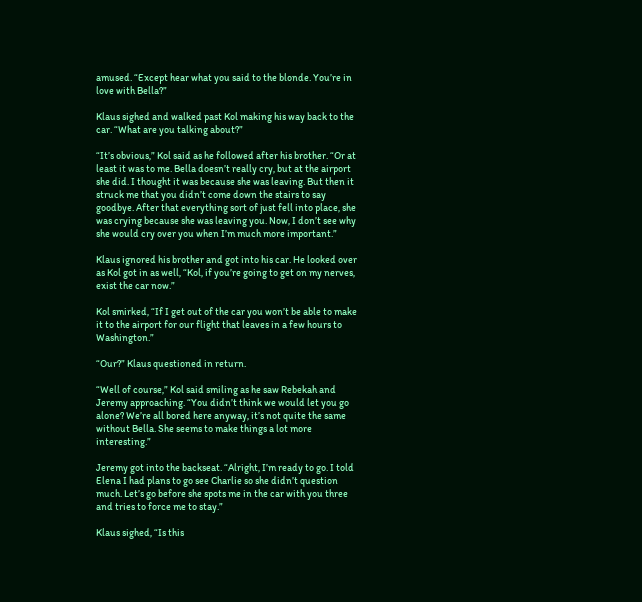amused. “Except hear what you said to the blonde. You’re in love with Bella?”

Klaus sighed and walked past Kol making his way back to the car. “What are you talking about?”

“It’s obvious,” Kol said as he followed after his brother. “Or at least it was to me. Bella doesn’t really cry, but at the airport she did. I thought it was because she was leaving. But then it struck me that you didn’t come down the stairs to say goodbye. After that everything sort of just fell into place, she was crying because she was leaving you. Now, I don’t see why she would cry over you when I’m much more important.”

Klaus ignored his brother and got into his car. He looked over as Kol got in as well, “Kol, if you’re going to get on my nerves, exist the car now.”

Kol smirked, “If I get out of the car you won’t be able to make it to the airport for our flight that leaves in a few hours to Washington.”

“Our?” Klaus questioned in return.

“Well of course,” Kol said smiling as he saw Rebekah and Jeremy approaching. “You didn’t think we would let you go alone? We’re all bored here anyway, it’s not quite the same without Bella. She seems to make things a lot more interesting.”

Jeremy got into the backseat. “Alright, I’m ready to go. I told Elena I had plans to go see Charlie so she didn’t question much. Let’s go before she spots me in the car with you three and tries to force me to stay.”

Klaus sighed, “Is this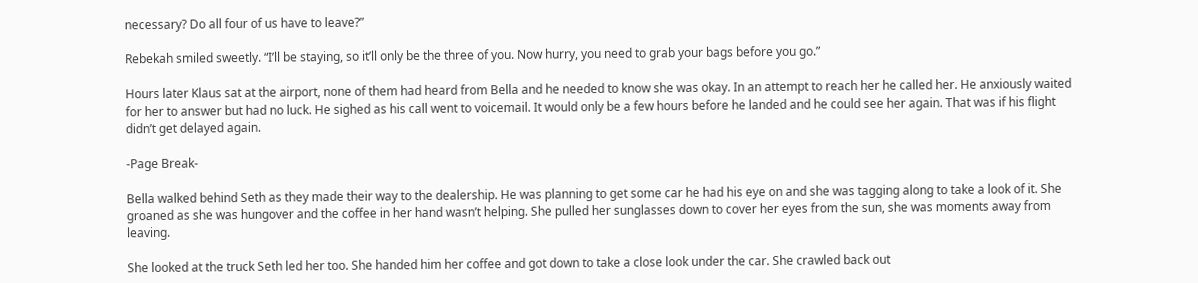necessary? Do all four of us have to leave?”

Rebekah smiled sweetly. “I’ll be staying, so it’ll only be the three of you. Now hurry, you need to grab your bags before you go.”

Hours later Klaus sat at the airport, none of them had heard from Bella and he needed to know she was okay. In an attempt to reach her he called her. He anxiously waited for her to answer but had no luck. He sighed as his call went to voicemail. It would only be a few hours before he landed and he could see her again. That was if his flight didn’t get delayed again.

-Page Break-

Bella walked behind Seth as they made their way to the dealership. He was planning to get some car he had his eye on and she was tagging along to take a look of it. She groaned as she was hungover and the coffee in her hand wasn’t helping. She pulled her sunglasses down to cover her eyes from the sun, she was moments away from leaving.

She looked at the truck Seth led her too. She handed him her coffee and got down to take a close look under the car. She crawled back out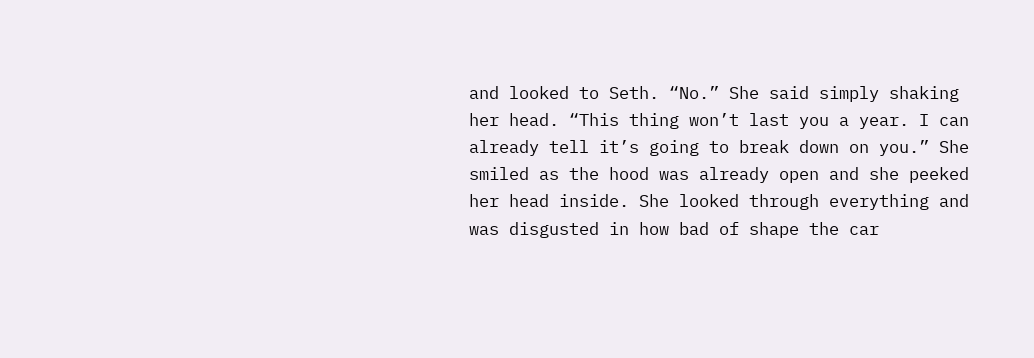and looked to Seth. “No.” She said simply shaking her head. “This thing won’t last you a year. I can already tell it’s going to break down on you.” She smiled as the hood was already open and she peeked her head inside. She looked through everything and was disgusted in how bad of shape the car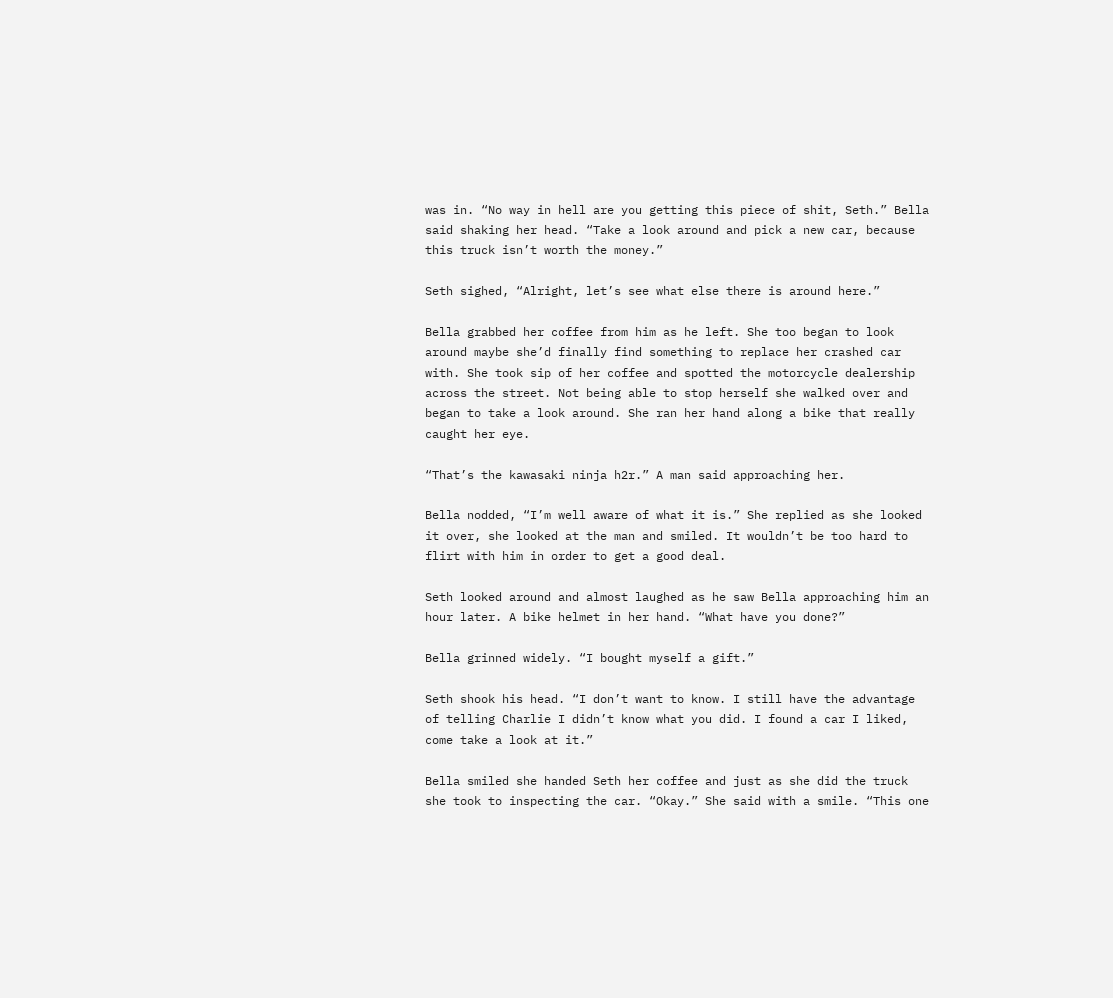was in. “No way in hell are you getting this piece of shit, Seth.” Bella said shaking her head. “Take a look around and pick a new car, because this truck isn’t worth the money.”

Seth sighed, “Alright, let’s see what else there is around here.”

Bella grabbed her coffee from him as he left. She too began to look around maybe she’d finally find something to replace her crashed car with. She took sip of her coffee and spotted the motorcycle dealership across the street. Not being able to stop herself she walked over and began to take a look around. She ran her hand along a bike that really caught her eye.

“That’s the kawasaki ninja h2r.” A man said approaching her.

Bella nodded, “I’m well aware of what it is.” She replied as she looked it over, she looked at the man and smiled. It wouldn’t be too hard to flirt with him in order to get a good deal.

Seth looked around and almost laughed as he saw Bella approaching him an hour later. A bike helmet in her hand. “What have you done?”

Bella grinned widely. “I bought myself a gift.”

Seth shook his head. “I don’t want to know. I still have the advantage of telling Charlie I didn’t know what you did. I found a car I liked, come take a look at it.”

Bella smiled she handed Seth her coffee and just as she did the truck she took to inspecting the car. “Okay.” She said with a smile. “This one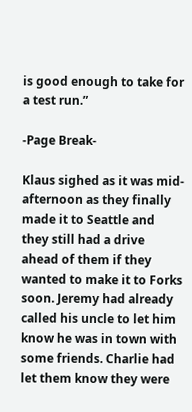is good enough to take for a test run.”

-Page Break-

Klaus sighed as it was mid-afternoon as they finally made it to Seattle and they still had a drive ahead of them if they wanted to make it to Forks soon. Jeremy had already called his uncle to let him know he was in town with some friends. Charlie had let them know they were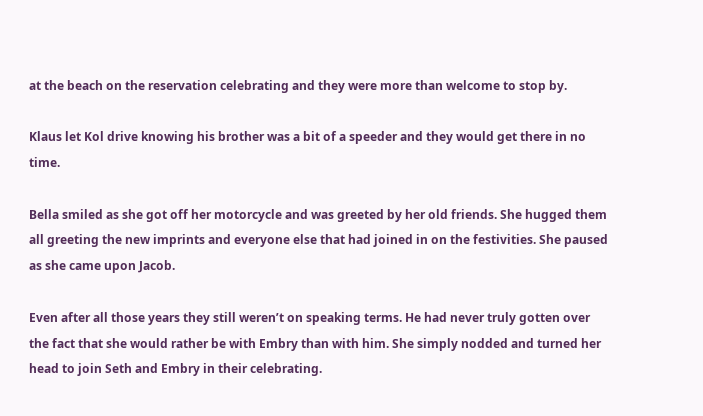at the beach on the reservation celebrating and they were more than welcome to stop by.

Klaus let Kol drive knowing his brother was a bit of a speeder and they would get there in no time.

Bella smiled as she got off her motorcycle and was greeted by her old friends. She hugged them all greeting the new imprints and everyone else that had joined in on the festivities. She paused as she came upon Jacob.

Even after all those years they still weren’t on speaking terms. He had never truly gotten over the fact that she would rather be with Embry than with him. She simply nodded and turned her head to join Seth and Embry in their celebrating.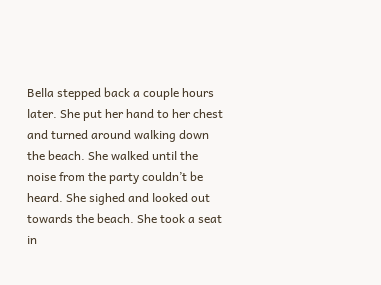Bella stepped back a couple hours later. She put her hand to her chest and turned around walking down the beach. She walked until the noise from the party couldn’t be heard. She sighed and looked out towards the beach. She took a seat in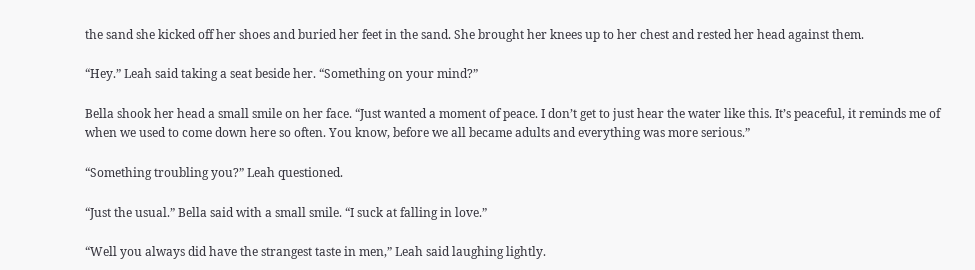the sand she kicked off her shoes and buried her feet in the sand. She brought her knees up to her chest and rested her head against them.

“Hey.” Leah said taking a seat beside her. “Something on your mind?”

Bella shook her head a small smile on her face. “Just wanted a moment of peace. I don’t get to just hear the water like this. It’s peaceful, it reminds me of when we used to come down here so often. You know, before we all became adults and everything was more serious.”

“Something troubling you?” Leah questioned.

“Just the usual.” Bella said with a small smile. “I suck at falling in love.”

“Well you always did have the strangest taste in men,” Leah said laughing lightly.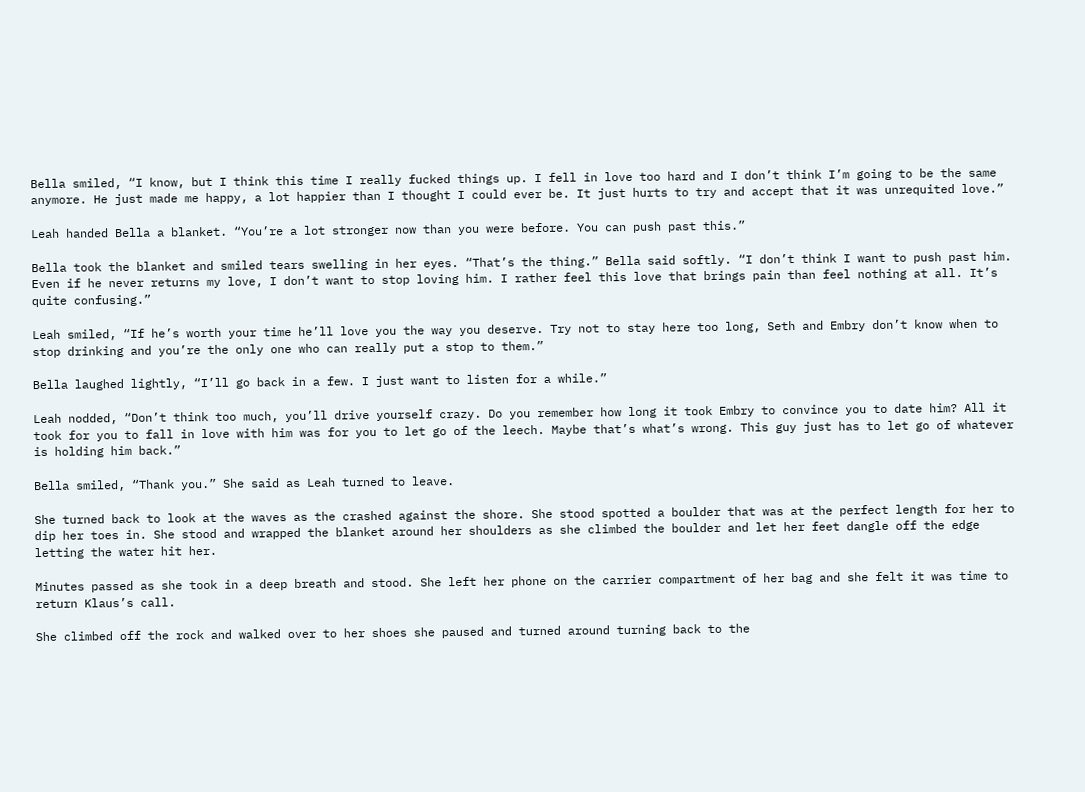Bella smiled, “I know, but I think this time I really fucked things up. I fell in love too hard and I don’t think I’m going to be the same anymore. He just made me happy, a lot happier than I thought I could ever be. It just hurts to try and accept that it was unrequited love.”

Leah handed Bella a blanket. “You’re a lot stronger now than you were before. You can push past this.”

Bella took the blanket and smiled tears swelling in her eyes. “That’s the thing.” Bella said softly. “I don’t think I want to push past him. Even if he never returns my love, I don’t want to stop loving him. I rather feel this love that brings pain than feel nothing at all. It’s quite confusing.”

Leah smiled, “If he’s worth your time he’ll love you the way you deserve. Try not to stay here too long, Seth and Embry don’t know when to stop drinking and you’re the only one who can really put a stop to them.”

Bella laughed lightly, “I’ll go back in a few. I just want to listen for a while.”

Leah nodded, “Don’t think too much, you’ll drive yourself crazy. Do you remember how long it took Embry to convince you to date him? All it took for you to fall in love with him was for you to let go of the leech. Maybe that’s what’s wrong. This guy just has to let go of whatever is holding him back.”

Bella smiled, “Thank you.” She said as Leah turned to leave.

She turned back to look at the waves as the crashed against the shore. She stood spotted a boulder that was at the perfect length for her to dip her toes in. She stood and wrapped the blanket around her shoulders as she climbed the boulder and let her feet dangle off the edge letting the water hit her.

Minutes passed as she took in a deep breath and stood. She left her phone on the carrier compartment of her bag and she felt it was time to return Klaus’s call.

She climbed off the rock and walked over to her shoes she paused and turned around turning back to the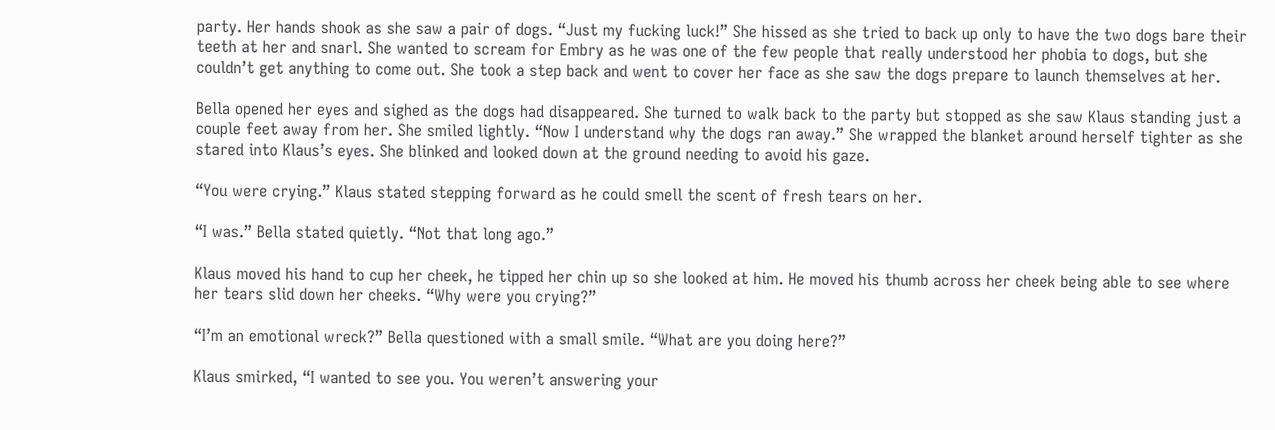party. Her hands shook as she saw a pair of dogs. “Just my fucking luck!” She hissed as she tried to back up only to have the two dogs bare their teeth at her and snarl. She wanted to scream for Embry as he was one of the few people that really understood her phobia to dogs, but she couldn’t get anything to come out. She took a step back and went to cover her face as she saw the dogs prepare to launch themselves at her.

Bella opened her eyes and sighed as the dogs had disappeared. She turned to walk back to the party but stopped as she saw Klaus standing just a couple feet away from her. She smiled lightly. “Now I understand why the dogs ran away.” She wrapped the blanket around herself tighter as she stared into Klaus’s eyes. She blinked and looked down at the ground needing to avoid his gaze.

“You were crying.” Klaus stated stepping forward as he could smell the scent of fresh tears on her.

“I was.” Bella stated quietly. “Not that long ago.”

Klaus moved his hand to cup her cheek, he tipped her chin up so she looked at him. He moved his thumb across her cheek being able to see where her tears slid down her cheeks. “Why were you crying?”

“I’m an emotional wreck?” Bella questioned with a small smile. “What are you doing here?”

Klaus smirked, “I wanted to see you. You weren’t answering your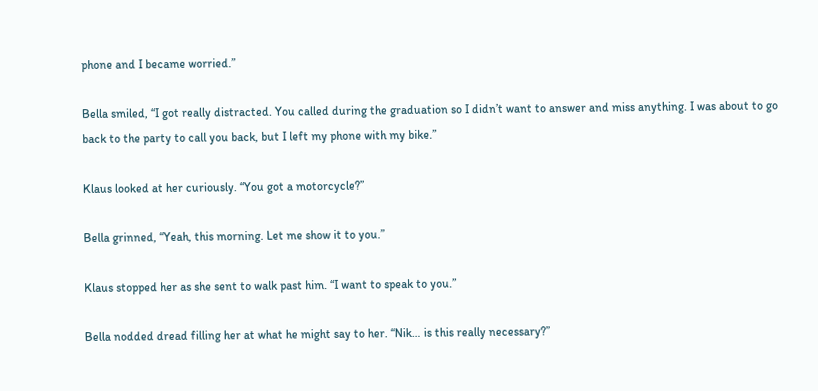phone and I became worried.”

Bella smiled, “I got really distracted. You called during the graduation so I didn’t want to answer and miss anything. I was about to go back to the party to call you back, but I left my phone with my bike.”

Klaus looked at her curiously. “You got a motorcycle?”

Bella grinned, “Yeah, this morning. Let me show it to you.”

Klaus stopped her as she sent to walk past him. “I want to speak to you.”

Bella nodded dread filling her at what he might say to her. “Nik… is this really necessary?”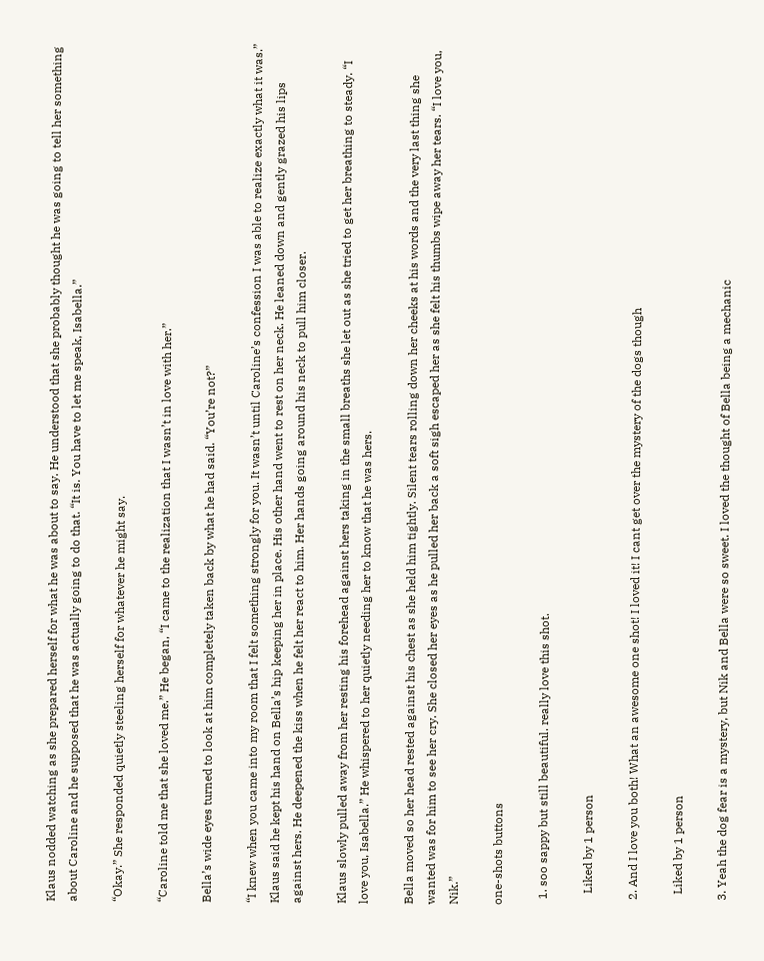Klaus nodded watching as she prepared herself for what he was about to say. He understood that she probably thought he was going to tell her something about Caroline and he supposed that he was actually going to do that. “It is. You have to let me speak, Isabella.”

“Okay.” She responded quietly steeling herself for whatever he might say.

“Caroline told me that she loved me.” He began, “I came to the realization that I wasn’t in love with her.”

Bella’s wide eyes turned to look at him completely taken back by what he had said. “You’re not?”

“I knew when you came into my room that I felt something strongly for you. It wasn’t until Caroline’s confession I was able to realize exactly what it was.” Klaus said he kept his hand on Bella’s hip keeping her in place. His other hand went to rest on her neck. He leaned down and gently grazed his lips against hers. He deepened the kiss when he felt her react to him. Her hands going around his neck to pull him closer.

Klaus slowly pulled away from her resting his forehead against hers taking in the small breaths she let out as she tried to get her breathing to steady. “I love you, Isabella.” He whispered to her quietly needing her to know that he was hers.

Bella moved so her head rested against his chest as she held him tightly. Silent tears rolling down her cheeks at his words and the very last thing she wanted was for him to see her cry. She closed her eyes as he pulled her back a soft sigh escaped her as she felt his thumbs wipe away her tears. “I love you, Nik.”

one-shots buttons

  1. soo sappy but still beautiful. really love this shot.

    Liked by 1 person

  2. And I love you both! What an awesome one shot! I loved it! I cant get over the mystery of the dogs though

    Liked by 1 person

  3. Yeah the dog fear is a mystery, but Nik and Bella were so sweet. I loved the thought of Bella being a mechanic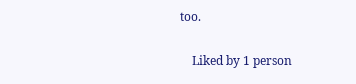too.

    Liked by 1 person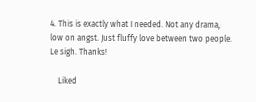4. This is exactly what I needed. Not any drama, low on angst. Just fluffy love between two people. Le sigh. Thanks!

    Liked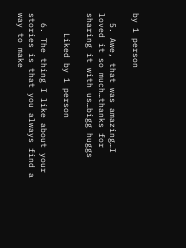by 1 person

  5. Awe, that was amazing…I loved it so much…thanks for sharing it with us…bigg huggs

    Liked by 1 person

  6. The thing I like about your stories is that you always find a way to make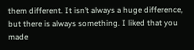them different. It isn’t always a huge difference, but there is always something. I liked that you made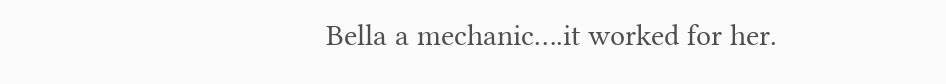Bella a mechanic….it worked for her.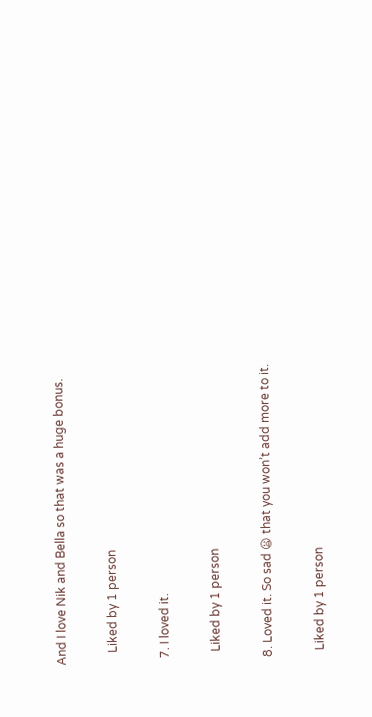And I love Nik and Bella so that was a huge bonus.

    Liked by 1 person

  7. I loved it.

    Liked by 1 person

  8. Loved it. So sad 😦 that you won’t add more to it.

    Liked by 1 person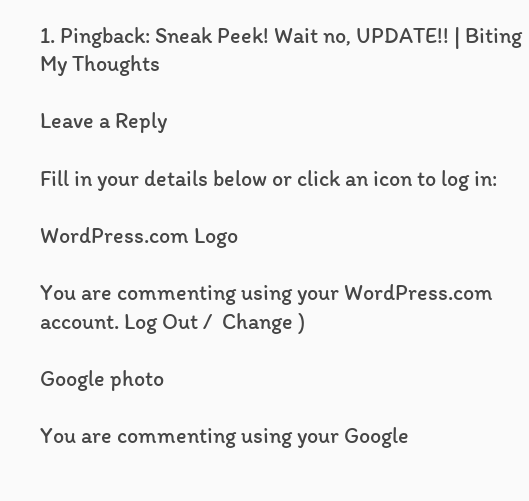1. Pingback: Sneak Peek! Wait no, UPDATE!! | Biting My Thoughts

Leave a Reply

Fill in your details below or click an icon to log in:

WordPress.com Logo

You are commenting using your WordPress.com account. Log Out /  Change )

Google photo

You are commenting using your Google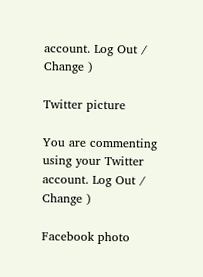account. Log Out /  Change )

Twitter picture

You are commenting using your Twitter account. Log Out /  Change )

Facebook photo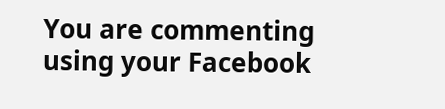You are commenting using your Facebook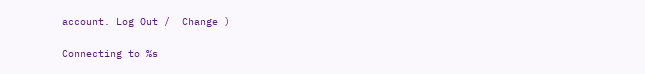account. Log Out /  Change )

Connecting to %s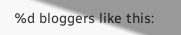%d bloggers like this: